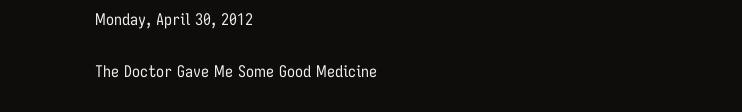Monday, April 30, 2012

The Doctor Gave Me Some Good Medicine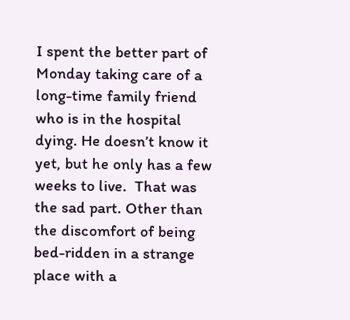I spent the better part of Monday taking care of a long-time family friend who is in the hospital dying. He doesn’t know it yet, but he only has a few weeks to live.  That was the sad part. Other than the discomfort of being bed-ridden in a strange place with a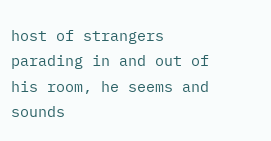host of strangers parading in and out of his room, he seems and sounds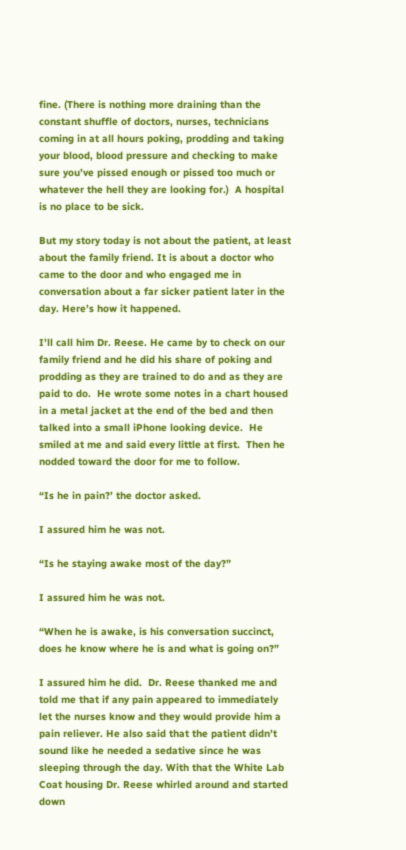fine. (There is nothing more draining than the constant shuffle of doctors, nurses, technicians coming in at all hours poking, prodding and taking your blood, blood pressure and checking to make sure you’ve pissed enough or pissed too much or whatever the hell they are looking for.)  A hospital is no place to be sick.

But my story today is not about the patient, at least about the family friend. It is about a doctor who came to the door and who engaged me in conversation about a far sicker patient later in the day. Here’s how it happened.

I’ll call him Dr. Reese. He came by to check on our family friend and he did his share of poking and prodding as they are trained to do and as they are paid to do.  He wrote some notes in a chart housed in a metal jacket at the end of the bed and then talked into a small iPhone looking device.  He smiled at me and said every little at first.  Then he nodded toward the door for me to follow.

“Is he in pain?’ the doctor asked.

I assured him he was not.

“Is he staying awake most of the day?”

I assured him he was not.

“When he is awake, is his conversation succinct, does he know where he is and what is going on?”

I assured him he did.  Dr. Reese thanked me and told me that if any pain appeared to immediately let the nurses know and they would provide him a pain reliever. He also said that the patient didn’t sound like he needed a sedative since he was sleeping through the day. With that the White Lab Coat housing Dr. Reese whirled around and started down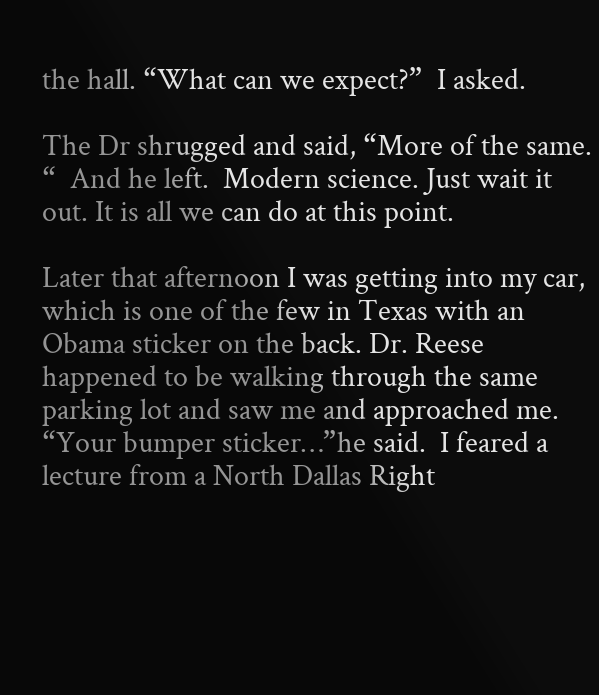the hall. “What can we expect?”  I asked.

The Dr shrugged and said, “More of the same. “  And he left.  Modern science. Just wait it out. It is all we can do at this point.

Later that afternoon I was getting into my car, which is one of the few in Texas with an Obama sticker on the back. Dr. Reese happened to be walking through the same parking lot and saw me and approached me. “Your bumper sticker…”he said.  I feared a lecture from a North Dallas Right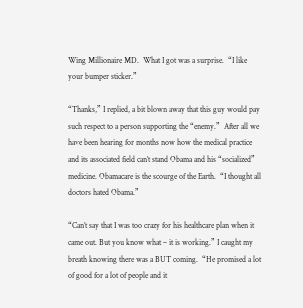Wing Millionaire MD.  What I got was a surprise.  “I like your bumper sticker.”

“Thanks,” I replied, a bit blown away that this guy would pay such respect to a person supporting the “enemy.”  After all we have been hearing for months now how the medical practice and its associated field can’t stand Obama and his “socialized” medicine. Obamacare is the scourge of the Earth.  “I thought all doctors hated Obama.”

“Can’t say that I was too crazy for his healthcare plan when it came out. But you know what – it is working.” I caught my breath knowing there was a BUT coming.  “He promised a lot of good for a lot of people and it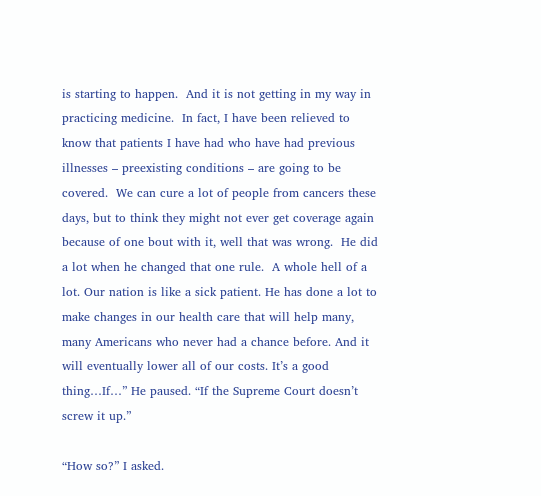is starting to happen.  And it is not getting in my way in practicing medicine.  In fact, I have been relieved to know that patients I have had who have had previous illnesses – preexisting conditions – are going to be covered.  We can cure a lot of people from cancers these days, but to think they might not ever get coverage again because of one bout with it, well that was wrong.  He did a lot when he changed that one rule.  A whole hell of a lot. Our nation is like a sick patient. He has done a lot to make changes in our health care that will help many, many Americans who never had a chance before. And it will eventually lower all of our costs. It’s a good thing…If…” He paused. “If the Supreme Court doesn’t screw it up.”

“How so?” I asked.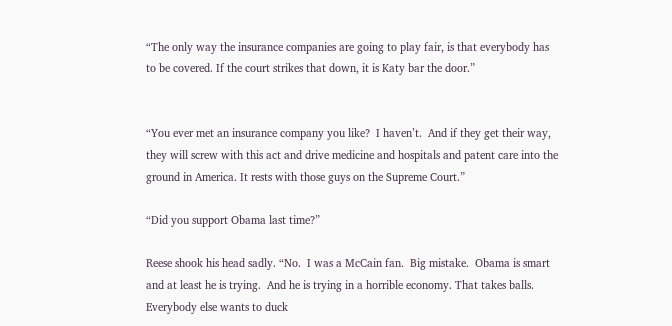“The only way the insurance companies are going to play fair, is that everybody has to be covered. If the court strikes that down, it is Katy bar the door.”


“You ever met an insurance company you like?  I haven’t.  And if they get their way, they will screw with this act and drive medicine and hospitals and patent care into the ground in America. It rests with those guys on the Supreme Court.”

“Did you support Obama last time?”

Reese shook his head sadly. “No.  I was a McCain fan.  Big mistake.  Obama is smart and at least he is trying.  And he is trying in a horrible economy. That takes balls. Everybody else wants to duck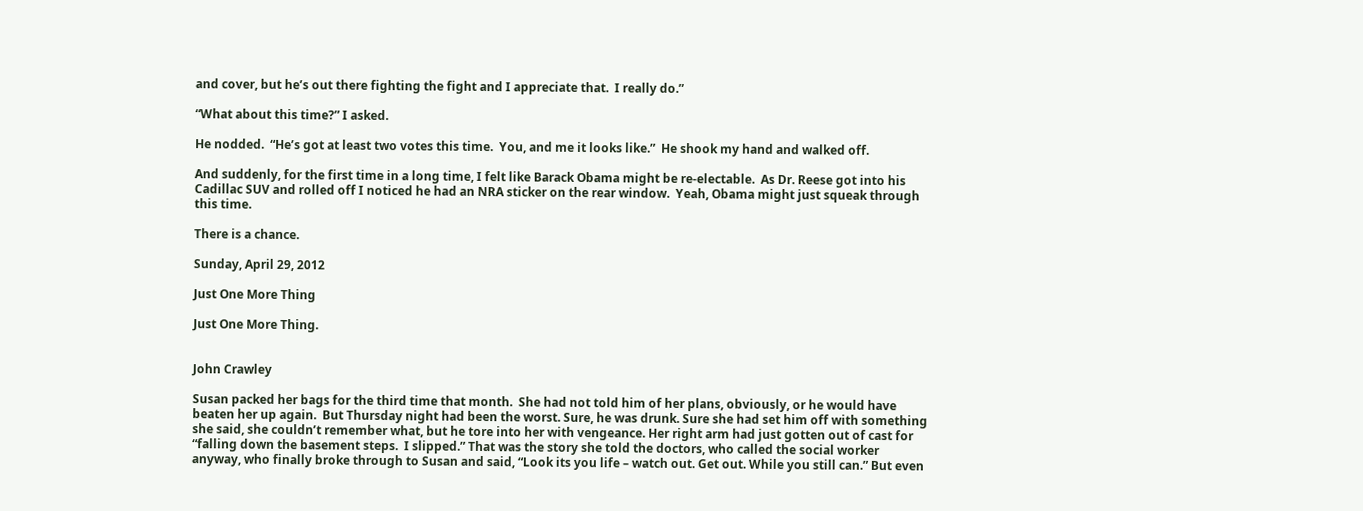and cover, but he’s out there fighting the fight and I appreciate that.  I really do.”

“What about this time?” I asked.

He nodded.  “He’s got at least two votes this time.  You, and me it looks like.”  He shook my hand and walked off.

And suddenly, for the first time in a long time, I felt like Barack Obama might be re-electable.  As Dr. Reese got into his Cadillac SUV and rolled off I noticed he had an NRA sticker on the rear window.  Yeah, Obama might just squeak through this time.

There is a chance.

Sunday, April 29, 2012

Just One More Thing

Just One More Thing.


John Crawley

Susan packed her bags for the third time that month.  She had not told him of her plans, obviously, or he would have beaten her up again.  But Thursday night had been the worst. Sure, he was drunk. Sure she had set him off with something she said, she couldn’t remember what, but he tore into her with vengeance. Her right arm had just gotten out of cast for “falling down the basement steps.  I slipped.” That was the story she told the doctors, who called the social worker anyway, who finally broke through to Susan and said, “Look its you life – watch out. Get out. While you still can.” But even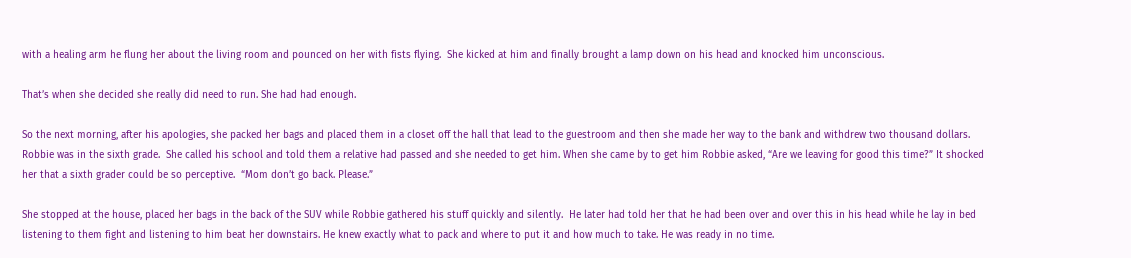with a healing arm he flung her about the living room and pounced on her with fists flying.  She kicked at him and finally brought a lamp down on his head and knocked him unconscious.

That’s when she decided she really did need to run. She had had enough.

So the next morning, after his apologies, she packed her bags and placed them in a closet off the hall that lead to the guestroom and then she made her way to the bank and withdrew two thousand dollars. Robbie was in the sixth grade.  She called his school and told them a relative had passed and she needed to get him. When she came by to get him Robbie asked, “Are we leaving for good this time?” It shocked her that a sixth grader could be so perceptive.  “Mom don’t go back. Please.”

She stopped at the house, placed her bags in the back of the SUV while Robbie gathered his stuff quickly and silently.  He later had told her that he had been over and over this in his head while he lay in bed listening to them fight and listening to him beat her downstairs. He knew exactly what to pack and where to put it and how much to take. He was ready in no time.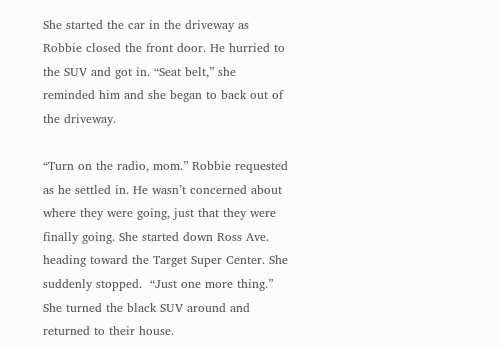She started the car in the driveway as Robbie closed the front door. He hurried to the SUV and got in. “Seat belt,” she reminded him and she began to back out of the driveway.

“Turn on the radio, mom.” Robbie requested as he settled in. He wasn’t concerned about where they were going, just that they were finally going. She started down Ross Ave. heading toward the Target Super Center. She suddenly stopped.  “Just one more thing.” She turned the black SUV around and returned to their house.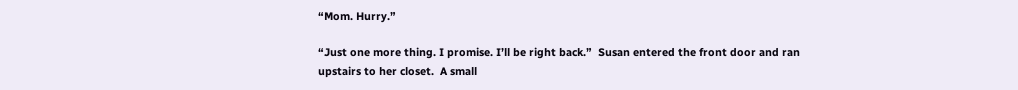“Mom. Hurry.”

“Just one more thing. I promise. I’ll be right back.”  Susan entered the front door and ran upstairs to her closet.  A small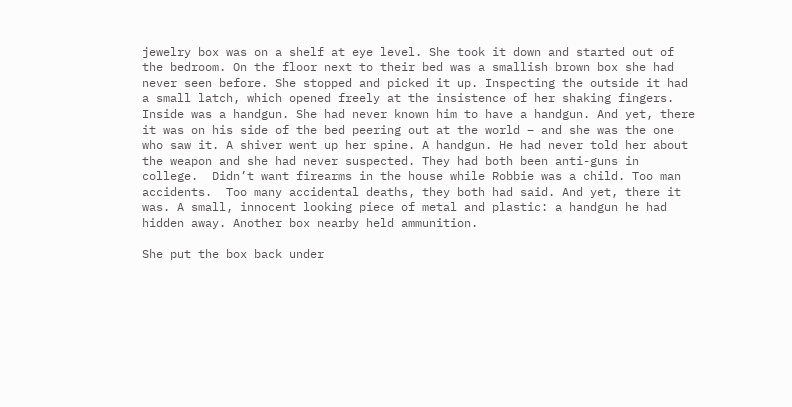jewelry box was on a shelf at eye level. She took it down and started out of the bedroom. On the floor next to their bed was a smallish brown box she had never seen before. She stopped and picked it up. Inspecting the outside it had a small latch, which opened freely at the insistence of her shaking fingers.  Inside was a handgun. She had never known him to have a handgun. And yet, there it was on his side of the bed peering out at the world – and she was the one who saw it. A shiver went up her spine. A handgun. He had never told her about the weapon and she had never suspected. They had both been anti-guns in college.  Didn’t want firearms in the house while Robbie was a child. Too man accidents.  Too many accidental deaths, they both had said. And yet, there it was. A small, innocent looking piece of metal and plastic: a handgun he had hidden away. Another box nearby held ammunition.

She put the box back under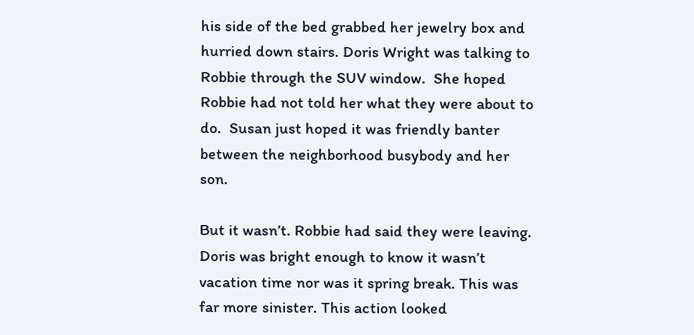his side of the bed grabbed her jewelry box and hurried down stairs. Doris Wright was talking to Robbie through the SUV window.  She hoped Robbie had not told her what they were about to do.  Susan just hoped it was friendly banter between the neighborhood busybody and her son.

But it wasn’t. Robbie had said they were leaving. Doris was bright enough to know it wasn’t vacation time nor was it spring break. This was far more sinister. This action looked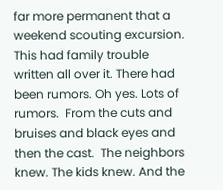far more permanent that a weekend scouting excursion. This had family trouble written all over it. There had been rumors. Oh yes. Lots of rumors.  From the cuts and bruises and black eyes and then the cast.  The neighbors knew. The kids knew. And the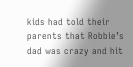kids had told their parents that Robbie’s dad was crazy and hit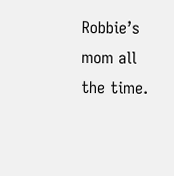Robbie’s mom all the time.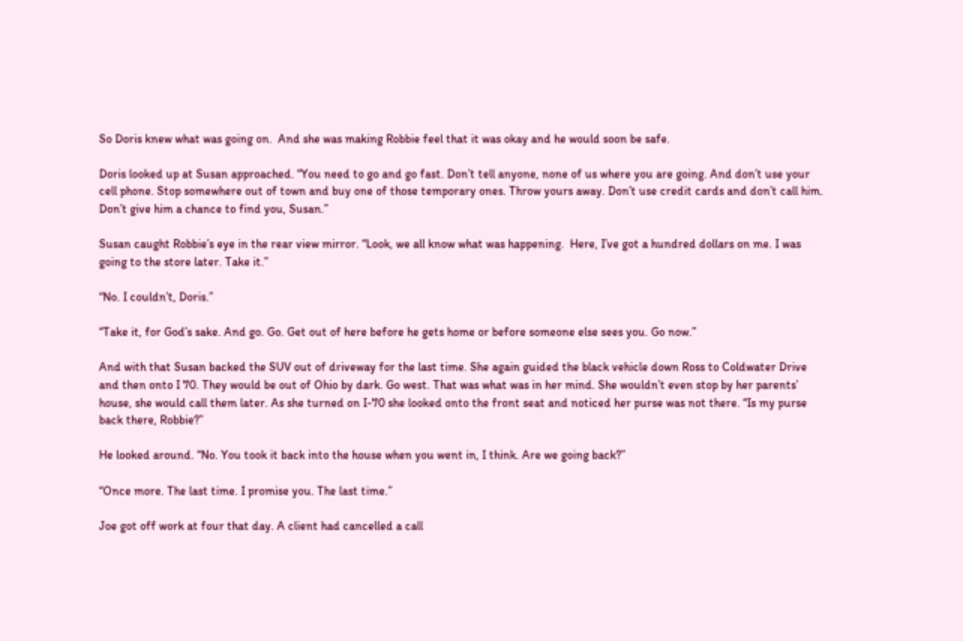So Doris knew what was going on.  And she was making Robbie feel that it was okay and he would soon be safe.

Doris looked up at Susan approached. “You need to go and go fast. Don’t tell anyone, none of us where you are going. And don’t use your cell phone. Stop somewhere out of town and buy one of those temporary ones. Throw yours away. Don’t use credit cards and don’t call him. Don’t give him a chance to find you, Susan.”

Susan caught Robbie’s eye in the rear view mirror. “Look, we all know what was happening.  Here, I’ve got a hundred dollars on me. I was going to the store later. Take it.”

“No. I couldn’t, Doris.”

“Take it, for God’s sake. And go. Go. Get out of here before he gets home or before someone else sees you. Go now.”

And with that Susan backed the SUV out of driveway for the last time. She again guided the black vehicle down Ross to Coldwater Drive and then onto I 70. They would be out of Ohio by dark. Go west. That was what was in her mind. She wouldn’t even stop by her parents’ house, she would call them later. As she turned on I-70 she looked onto the front seat and noticed her purse was not there. “Is my purse back there, Robbie?”

He looked around. “No. You took it back into the house when you went in, I think. Are we going back?”

“Once more. The last time. I promise you. The last time.”

Joe got off work at four that day. A client had cancelled a call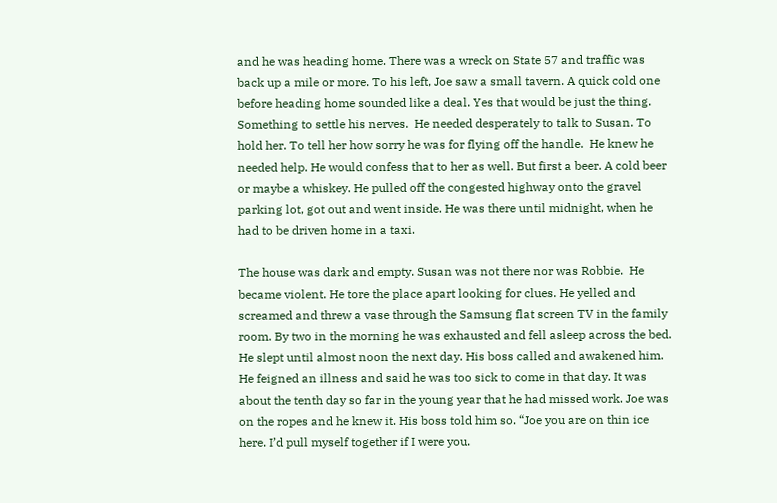and he was heading home. There was a wreck on State 57 and traffic was back up a mile or more. To his left, Joe saw a small tavern. A quick cold one before heading home sounded like a deal. Yes that would be just the thing. Something to settle his nerves.  He needed desperately to talk to Susan. To hold her. To tell her how sorry he was for flying off the handle.  He knew he needed help. He would confess that to her as well. But first a beer. A cold beer or maybe a whiskey. He pulled off the congested highway onto the gravel parking lot, got out and went inside. He was there until midnight, when he had to be driven home in a taxi.

The house was dark and empty. Susan was not there nor was Robbie.  He became violent. He tore the place apart looking for clues. He yelled and screamed and threw a vase through the Samsung flat screen TV in the family room. By two in the morning he was exhausted and fell asleep across the bed. He slept until almost noon the next day. His boss called and awakened him. He feigned an illness and said he was too sick to come in that day. It was about the tenth day so far in the young year that he had missed work. Joe was on the ropes and he knew it. His boss told him so. “Joe you are on thin ice here. I’d pull myself together if I were you.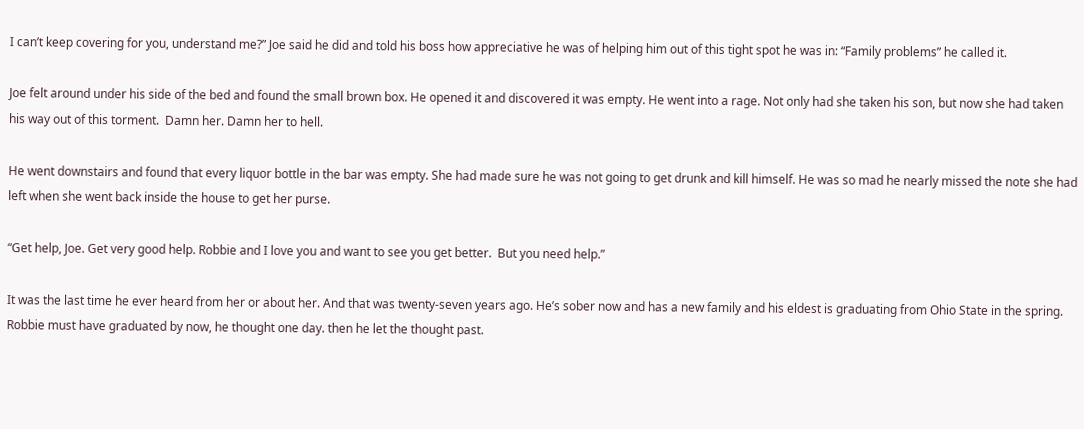I can’t keep covering for you, understand me?” Joe said he did and told his boss how appreciative he was of helping him out of this tight spot he was in: “Family problems” he called it.

Joe felt around under his side of the bed and found the small brown box. He opened it and discovered it was empty. He went into a rage. Not only had she taken his son, but now she had taken his way out of this torment.  Damn her. Damn her to hell.

He went downstairs and found that every liquor bottle in the bar was empty. She had made sure he was not going to get drunk and kill himself. He was so mad he nearly missed the note she had left when she went back inside the house to get her purse.

“Get help, Joe. Get very good help. Robbie and I love you and want to see you get better.  But you need help.”

It was the last time he ever heard from her or about her. And that was twenty-seven years ago. He’s sober now and has a new family and his eldest is graduating from Ohio State in the spring. Robbie must have graduated by now, he thought one day. then he let the thought past.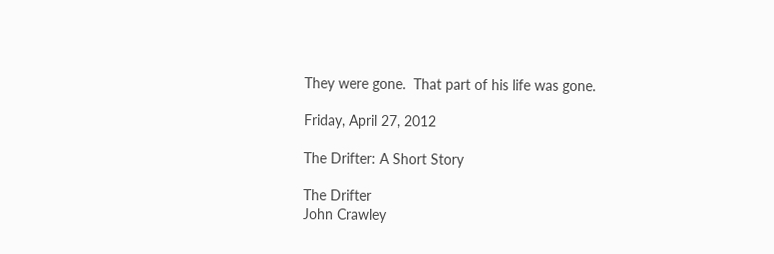They were gone.  That part of his life was gone.

Friday, April 27, 2012

The Drifter: A Short Story

The Drifter
John Crawley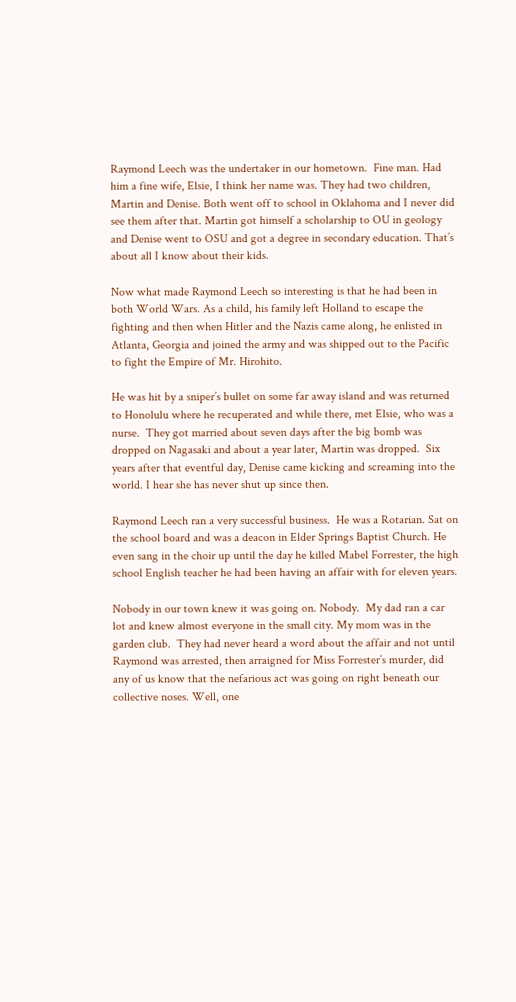Raymond Leech was the undertaker in our hometown.  Fine man. Had him a fine wife, Elsie, I think her name was. They had two children, Martin and Denise. Both went off to school in Oklahoma and I never did see them after that. Martin got himself a scholarship to OU in geology and Denise went to OSU and got a degree in secondary education. That’s about all I know about their kids.

Now what made Raymond Leech so interesting is that he had been in both World Wars. As a child, his family left Holland to escape the fighting and then when Hitler and the Nazis came along, he enlisted in Atlanta, Georgia and joined the army and was shipped out to the Pacific to fight the Empire of Mr. Hirohito.

He was hit by a sniper’s bullet on some far away island and was returned to Honolulu where he recuperated and while there, met Elsie, who was a nurse.  They got married about seven days after the big bomb was dropped on Nagasaki and about a year later, Martin was dropped.  Six years after that eventful day, Denise came kicking and screaming into the world. I hear she has never shut up since then.

Raymond Leech ran a very successful business.  He was a Rotarian. Sat on the school board and was a deacon in Elder Springs Baptist Church. He even sang in the choir up until the day he killed Mabel Forrester, the high school English teacher he had been having an affair with for eleven years.

Nobody in our town knew it was going on. Nobody.  My dad ran a car lot and knew almost everyone in the small city. My mom was in the garden club.  They had never heard a word about the affair and not until Raymond was arrested, then arraigned for Miss Forrester’s murder, did any of us know that the nefarious act was going on right beneath our collective noses. Well, one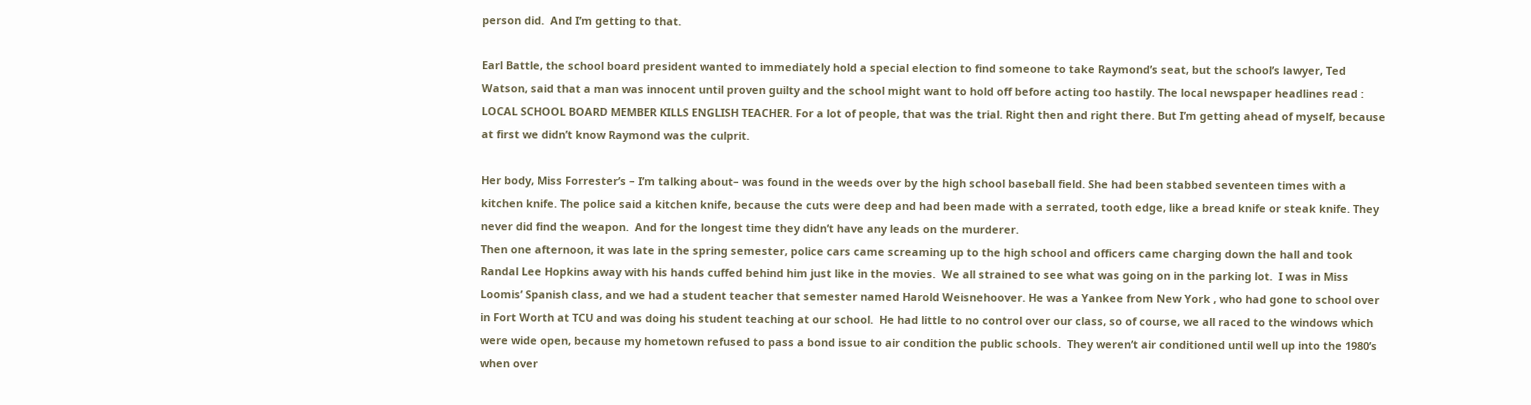person did.  And I’m getting to that.

Earl Battle, the school board president wanted to immediately hold a special election to find someone to take Raymond’s seat, but the school’s lawyer, Ted Watson, said that a man was innocent until proven guilty and the school might want to hold off before acting too hastily. The local newspaper headlines read : LOCAL SCHOOL BOARD MEMBER KILLS ENGLISH TEACHER. For a lot of people, that was the trial. Right then and right there. But I’m getting ahead of myself, because at first we didn’t know Raymond was the culprit.

Her body, Miss Forrester’s – I’m talking about– was found in the weeds over by the high school baseball field. She had been stabbed seventeen times with a kitchen knife. The police said a kitchen knife, because the cuts were deep and had been made with a serrated, tooth edge, like a bread knife or steak knife. They never did find the weapon.  And for the longest time they didn’t have any leads on the murderer.
Then one afternoon, it was late in the spring semester, police cars came screaming up to the high school and officers came charging down the hall and took Randal Lee Hopkins away with his hands cuffed behind him just like in the movies.  We all strained to see what was going on in the parking lot.  I was in Miss Loomis’ Spanish class, and we had a student teacher that semester named Harold Weisnehoover. He was a Yankee from New York , who had gone to school over in Fort Worth at TCU and was doing his student teaching at our school.  He had little to no control over our class, so of course, we all raced to the windows which were wide open, because my hometown refused to pass a bond issue to air condition the public schools.  They weren’t air conditioned until well up into the 1980’s when over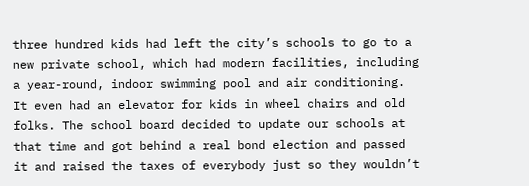three hundred kids had left the city’s schools to go to a new private school, which had modern facilities, including a year-round, indoor swimming pool and air conditioning.  It even had an elevator for kids in wheel chairs and old folks. The school board decided to update our schools at that time and got behind a real bond election and passed it and raised the taxes of everybody just so they wouldn’t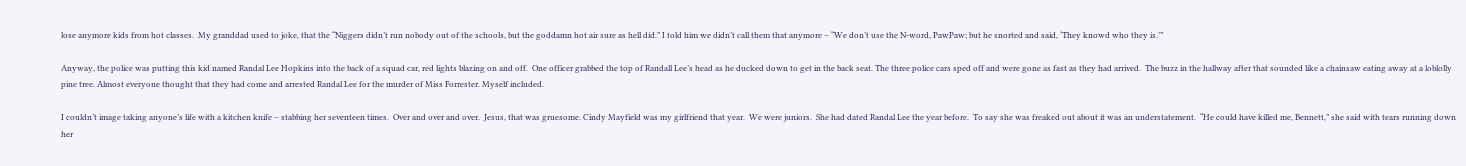lose anymore kids from hot classes.  My granddad used to joke, that the “Niggers didn’t run nobody out of the schools, but the goddamn hot air sure as hell did.” I told him we didn’t call them that anymore – “We don’t use the N-word, PawPaw; but he snorted and said, ‘They knowd who they is.’”

Anyway, the police was putting this kid named Randal Lee Hopkins into the back of a squad car, red lights blazing on and off.  One officer grabbed the top of Randall Lee’s head as he ducked down to get in the back seat. The three police cars sped off and were gone as fast as they had arrived.  The buzz in the hallway after that sounded like a chainsaw eating away at a loblolly pine tree. Almost everyone thought that they had come and arrested Randal Lee for the murder of Miss Forrester. Myself included.

I couldn’t image taking anyone’s life with a kitchen knife – stabbing her seventeen times.  Over and over and over.  Jesus, that was gruesome. Cindy Mayfield was my girlfriend that year.  We were juniors.  She had dated Randal Lee the year before.  To say she was freaked out about it was an understatement.  “He could have killed me, Bennett,” she said with tears running down her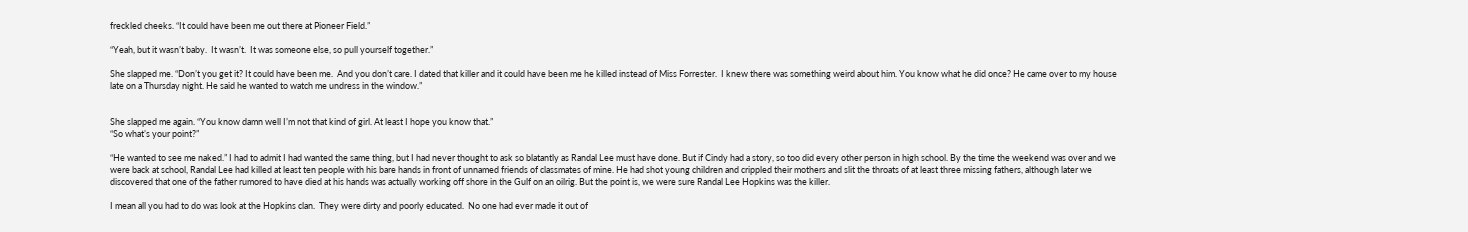freckled cheeks. “It could have been me out there at Pioneer Field.”

“Yeah, but it wasn’t baby.  It wasn’t.  It was someone else, so pull yourself together.”

She slapped me. “Don’t you get it? It could have been me.  And you don’t care. I dated that killer and it could have been me he killed instead of Miss Forrester.  I knew there was something weird about him. You know what he did once? He came over to my house late on a Thursday night. He said he wanted to watch me undress in the window.”


She slapped me again. “You know damn well I’m not that kind of girl. At least I hope you know that.”
“So what’s your point?”

“He wanted to see me naked.” I had to admit I had wanted the same thing, but I had never thought to ask so blatantly as Randal Lee must have done. But if Cindy had a story, so too did every other person in high school. By the time the weekend was over and we were back at school, Randal Lee had killed at least ten people with his bare hands in front of unnamed friends of classmates of mine. He had shot young children and crippled their mothers and slit the throats of at least three missing fathers, although later we discovered that one of the father rumored to have died at his hands was actually working off shore in the Gulf on an oilrig. But the point is, we were sure Randal Lee Hopkins was the killer.

I mean all you had to do was look at the Hopkins clan.  They were dirty and poorly educated.  No one had ever made it out of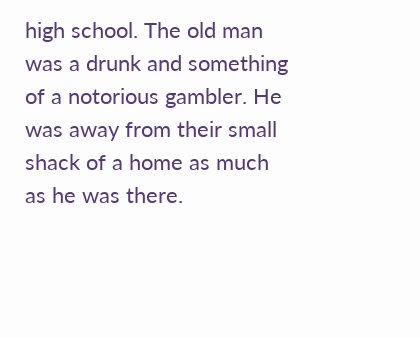high school. The old man was a drunk and something of a notorious gambler. He was away from their small shack of a home as much as he was there.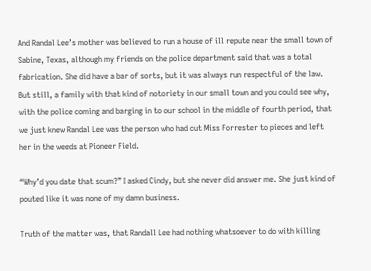And Randal Lee’s mother was believed to run a house of ill repute near the small town of Sabine, Texas, although my friends on the police department said that was a total fabrication. She did have a bar of sorts, but it was always run respectful of the law. But still, a family with that kind of notoriety in our small town and you could see why, with the police coming and barging in to our school in the middle of fourth period, that we just knew Randal Lee was the person who had cut Miss Forrester to pieces and left her in the weeds at Pioneer Field.

“Why’d you date that scum?” I asked Cindy, but she never did answer me. She just kind of pouted like it was none of my damn business.

Truth of the matter was, that Randall Lee had nothing whatsoever to do with killing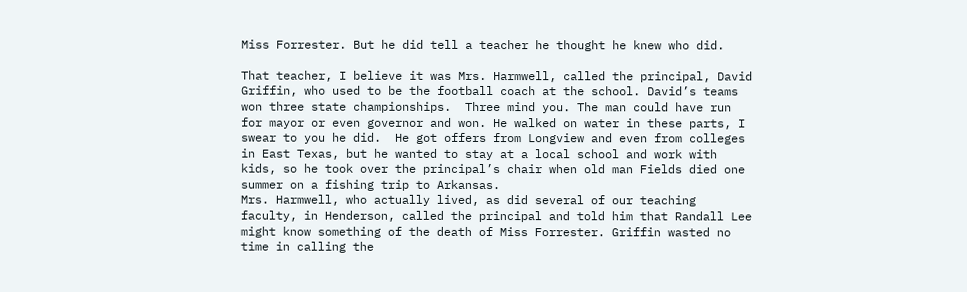Miss Forrester. But he did tell a teacher he thought he knew who did.

That teacher, I believe it was Mrs. Harmwell, called the principal, David Griffin, who used to be the football coach at the school. David’s teams won three state championships.  Three mind you. The man could have run for mayor or even governor and won. He walked on water in these parts, I swear to you he did.  He got offers from Longview and even from colleges in East Texas, but he wanted to stay at a local school and work with kids, so he took over the principal’s chair when old man Fields died one summer on a fishing trip to Arkansas.
Mrs. Harmwell, who actually lived, as did several of our teaching faculty, in Henderson, called the principal and told him that Randall Lee might know something of the death of Miss Forrester. Griffin wasted no time in calling the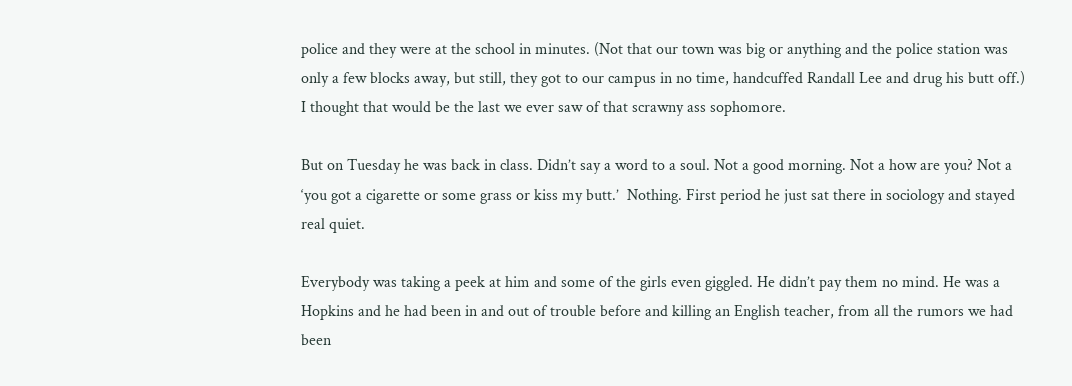police and they were at the school in minutes. (Not that our town was big or anything and the police station was only a few blocks away, but still, they got to our campus in no time, handcuffed Randall Lee and drug his butt off.)  I thought that would be the last we ever saw of that scrawny ass sophomore.

But on Tuesday he was back in class. Didn’t say a word to a soul. Not a good morning. Not a how are you? Not a ‘you got a cigarette or some grass or kiss my butt.’  Nothing. First period he just sat there in sociology and stayed real quiet.

Everybody was taking a peek at him and some of the girls even giggled. He didn’t pay them no mind. He was a Hopkins and he had been in and out of trouble before and killing an English teacher, from all the rumors we had been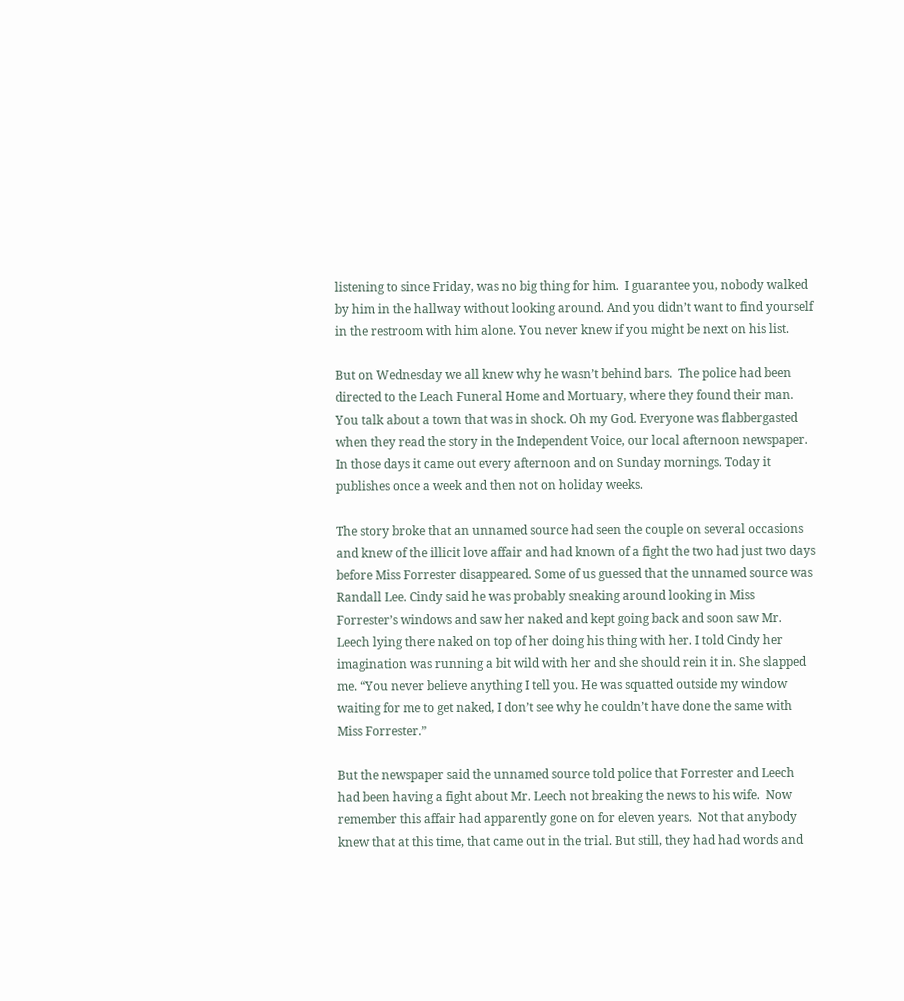listening to since Friday, was no big thing for him.  I guarantee you, nobody walked by him in the hallway without looking around. And you didn’t want to find yourself in the restroom with him alone. You never knew if you might be next on his list.

But on Wednesday we all knew why he wasn’t behind bars.  The police had been directed to the Leach Funeral Home and Mortuary, where they found their man. You talk about a town that was in shock. Oh my God. Everyone was flabbergasted when they read the story in the Independent Voice, our local afternoon newspaper. In those days it came out every afternoon and on Sunday mornings. Today it publishes once a week and then not on holiday weeks.

The story broke that an unnamed source had seen the couple on several occasions and knew of the illicit love affair and had known of a fight the two had just two days before Miss Forrester disappeared. Some of us guessed that the unnamed source was Randall Lee. Cindy said he was probably sneaking around looking in Miss Forrester’s windows and saw her naked and kept going back and soon saw Mr. Leech lying there naked on top of her doing his thing with her. I told Cindy her imagination was running a bit wild with her and she should rein it in. She slapped me. “You never believe anything I tell you. He was squatted outside my window waiting for me to get naked, I don’t see why he couldn’t have done the same with Miss Forrester.”

But the newspaper said the unnamed source told police that Forrester and Leech had been having a fight about Mr. Leech not breaking the news to his wife.  Now remember this affair had apparently gone on for eleven years.  Not that anybody knew that at this time, that came out in the trial. But still, they had had words and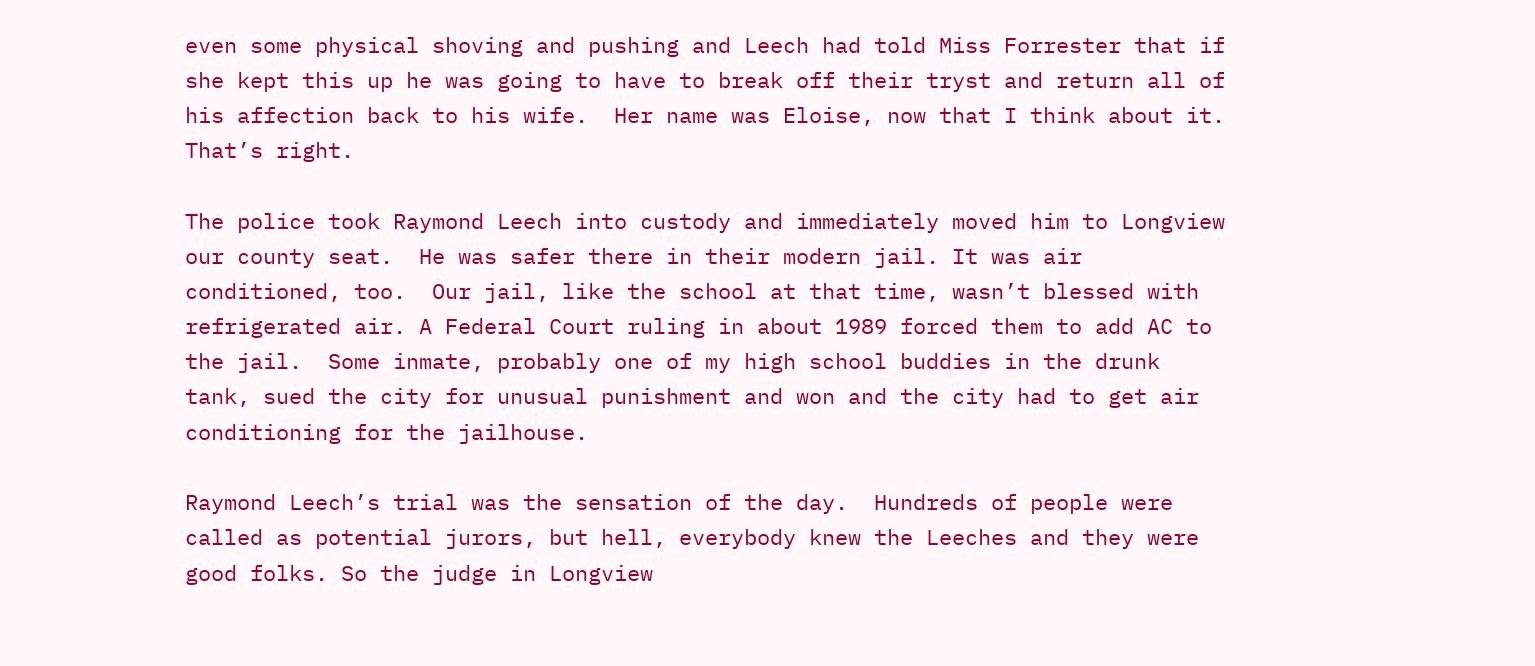even some physical shoving and pushing and Leech had told Miss Forrester that if she kept this up he was going to have to break off their tryst and return all of his affection back to his wife.  Her name was Eloise, now that I think about it. That’s right.

The police took Raymond Leech into custody and immediately moved him to Longview our county seat.  He was safer there in their modern jail. It was air conditioned, too.  Our jail, like the school at that time, wasn’t blessed with refrigerated air. A Federal Court ruling in about 1989 forced them to add AC to the jail.  Some inmate, probably one of my high school buddies in the drunk tank, sued the city for unusual punishment and won and the city had to get air conditioning for the jailhouse.

Raymond Leech’s trial was the sensation of the day.  Hundreds of people were called as potential jurors, but hell, everybody knew the Leeches and they were good folks. So the judge in Longview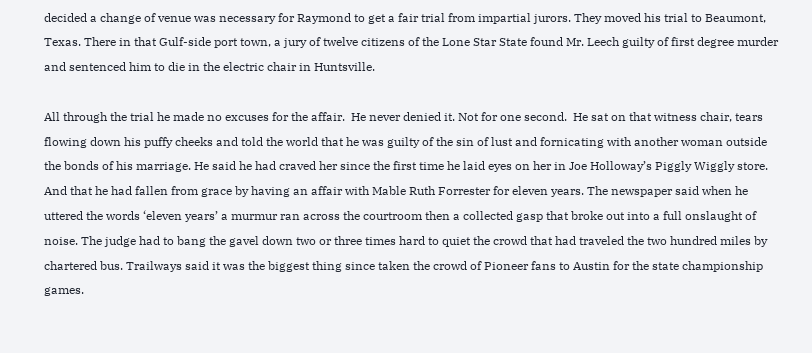decided a change of venue was necessary for Raymond to get a fair trial from impartial jurors. They moved his trial to Beaumont, Texas. There in that Gulf-side port town, a jury of twelve citizens of the Lone Star State found Mr. Leech guilty of first degree murder and sentenced him to die in the electric chair in Huntsville.

All through the trial he made no excuses for the affair.  He never denied it. Not for one second.  He sat on that witness chair, tears flowing down his puffy cheeks and told the world that he was guilty of the sin of lust and fornicating with another woman outside the bonds of his marriage. He said he had craved her since the first time he laid eyes on her in Joe Holloway’s Piggly Wiggly store. And that he had fallen from grace by having an affair with Mable Ruth Forrester for eleven years. The newspaper said when he uttered the words ‘eleven years’ a murmur ran across the courtroom then a collected gasp that broke out into a full onslaught of noise. The judge had to bang the gavel down two or three times hard to quiet the crowd that had traveled the two hundred miles by chartered bus. Trailways said it was the biggest thing since taken the crowd of Pioneer fans to Austin for the state championship games.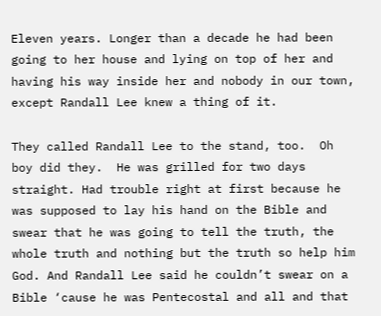Eleven years. Longer than a decade he had been going to her house and lying on top of her and having his way inside her and nobody in our town, except Randall Lee knew a thing of it.

They called Randall Lee to the stand, too.  Oh boy did they.  He was grilled for two days straight. Had trouble right at first because he was supposed to lay his hand on the Bible and swear that he was going to tell the truth, the whole truth and nothing but the truth so help him God. And Randall Lee said he couldn’t swear on a Bible ‘cause he was Pentecostal and all and that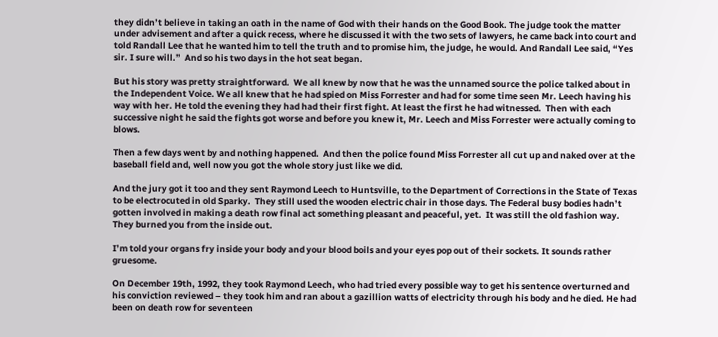they didn’t believe in taking an oath in the name of God with their hands on the Good Book. The judge took the matter under advisement and after a quick recess, where he discussed it with the two sets of lawyers, he came back into court and told Randall Lee that he wanted him to tell the truth and to promise him, the judge, he would. And Randall Lee said, “Yes sir. I sure will.”  And so his two days in the hot seat began.

But his story was pretty straightforward.  We all knew by now that he was the unnamed source the police talked about in the Independent Voice. We all knew that he had spied on Miss Forrester and had for some time seen Mr. Leech having his way with her. He told the evening they had had their first fight. At least the first he had witnessed.  Then with each successive night he said the fights got worse and before you knew it, Mr. Leech and Miss Forrester were actually coming to blows.

Then a few days went by and nothing happened.  And then the police found Miss Forrester all cut up and naked over at the baseball field and, well now you got the whole story just like we did.

And the jury got it too and they sent Raymond Leech to Huntsville, to the Department of Corrections in the State of Texas to be electrocuted in old Sparky.  They still used the wooden electric chair in those days. The Federal busy bodies hadn’t gotten involved in making a death row final act something pleasant and peaceful, yet.  It was still the old fashion way.  They burned you from the inside out.

I’m told your organs fry inside your body and your blood boils and your eyes pop out of their sockets. It sounds rather gruesome.

On December 19th, 1992, they took Raymond Leech, who had tried every possible way to get his sentence overturned and his conviction reviewed – they took him and ran about a gazillion watts of electricity through his body and he died. He had been on death row for seventeen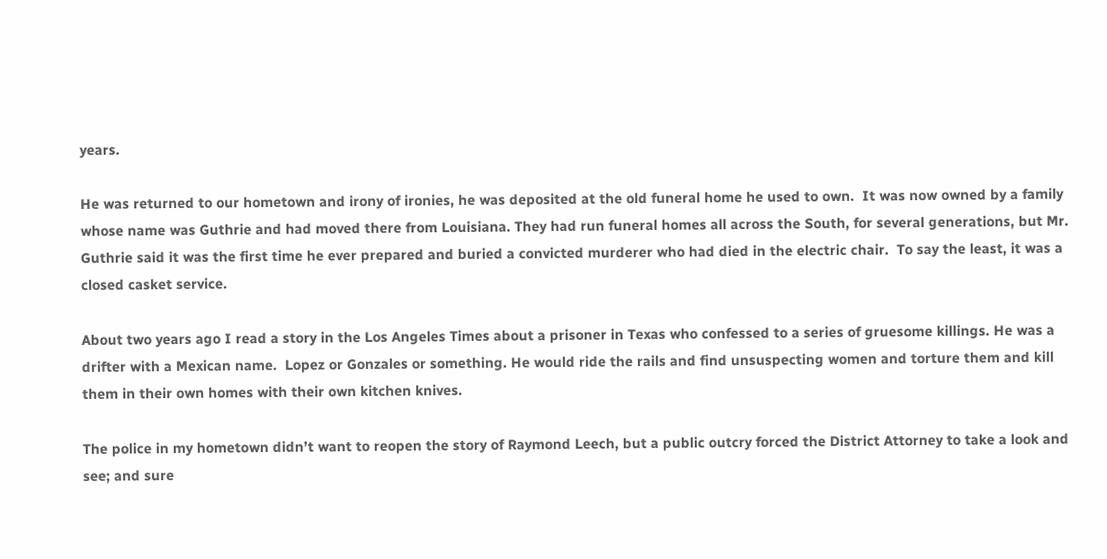years.

He was returned to our hometown and irony of ironies, he was deposited at the old funeral home he used to own.  It was now owned by a family whose name was Guthrie and had moved there from Louisiana. They had run funeral homes all across the South, for several generations, but Mr. Guthrie said it was the first time he ever prepared and buried a convicted murderer who had died in the electric chair.  To say the least, it was a closed casket service.

About two years ago I read a story in the Los Angeles Times about a prisoner in Texas who confessed to a series of gruesome killings. He was a drifter with a Mexican name.  Lopez or Gonzales or something. He would ride the rails and find unsuspecting women and torture them and kill them in their own homes with their own kitchen knives.

The police in my hometown didn’t want to reopen the story of Raymond Leech, but a public outcry forced the District Attorney to take a look and see; and sure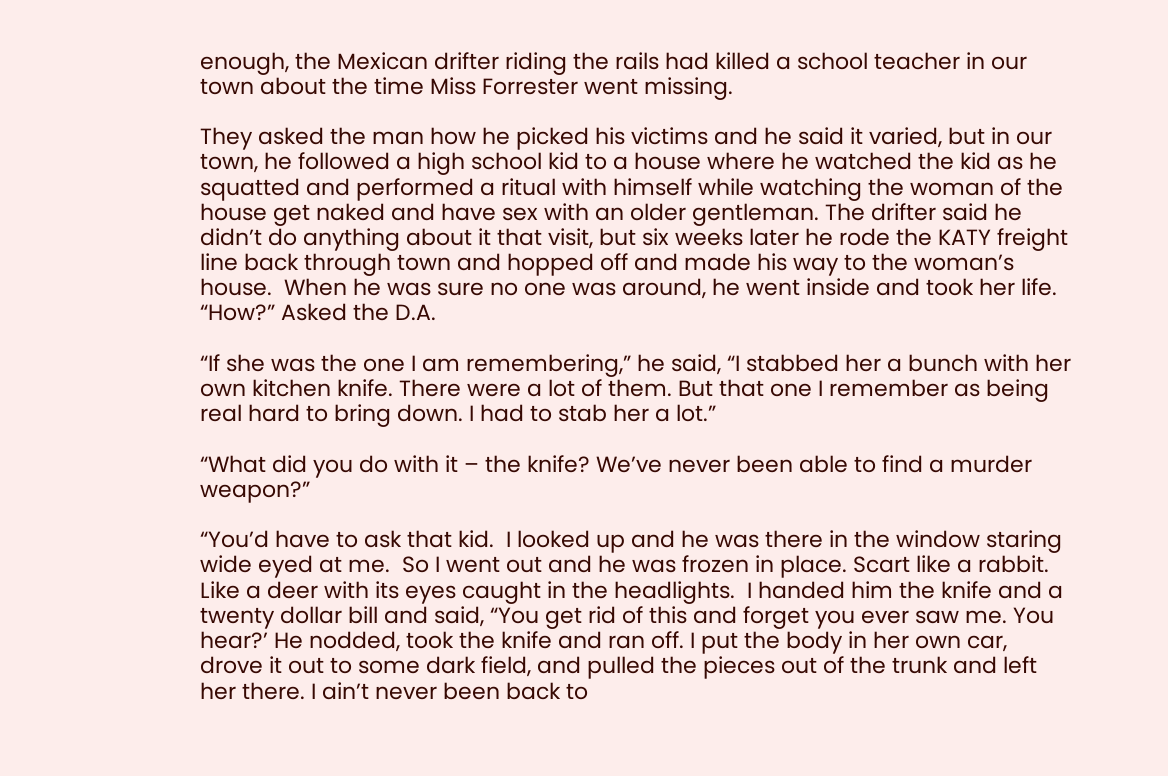enough, the Mexican drifter riding the rails had killed a school teacher in our town about the time Miss Forrester went missing.

They asked the man how he picked his victims and he said it varied, but in our town, he followed a high school kid to a house where he watched the kid as he squatted and performed a ritual with himself while watching the woman of the house get naked and have sex with an older gentleman. The drifter said he didn’t do anything about it that visit, but six weeks later he rode the KATY freight line back through town and hopped off and made his way to the woman’s house.  When he was sure no one was around, he went inside and took her life. “How?” Asked the D.A.

“If she was the one I am remembering,” he said, “I stabbed her a bunch with her own kitchen knife. There were a lot of them. But that one I remember as being real hard to bring down. I had to stab her a lot.”

“What did you do with it – the knife? We’ve never been able to find a murder weapon?”

“You’d have to ask that kid.  I looked up and he was there in the window staring wide eyed at me.  So I went out and he was frozen in place. Scart like a rabbit.  Like a deer with its eyes caught in the headlights.  I handed him the knife and a twenty dollar bill and said, “You get rid of this and forget you ever saw me. You hear?’ He nodded, took the knife and ran off. I put the body in her own car, drove it out to some dark field, and pulled the pieces out of the trunk and left her there. I ain’t never been back to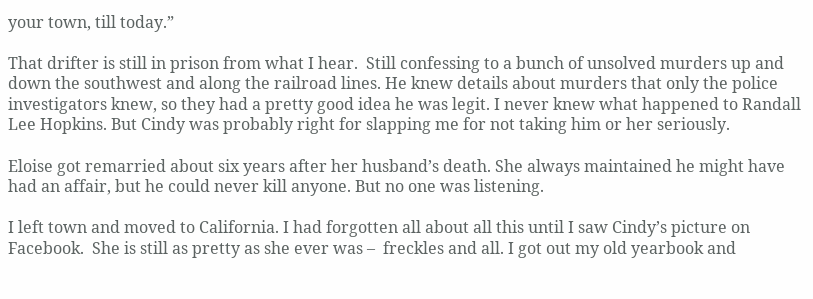your town, till today.”

That drifter is still in prison from what I hear.  Still confessing to a bunch of unsolved murders up and down the southwest and along the railroad lines. He knew details about murders that only the police investigators knew, so they had a pretty good idea he was legit. I never knew what happened to Randall Lee Hopkins. But Cindy was probably right for slapping me for not taking him or her seriously.

Eloise got remarried about six years after her husband’s death. She always maintained he might have had an affair, but he could never kill anyone. But no one was listening.

I left town and moved to California. I had forgotten all about all this until I saw Cindy’s picture on Facebook.  She is still as pretty as she ever was –  freckles and all. I got out my old yearbook and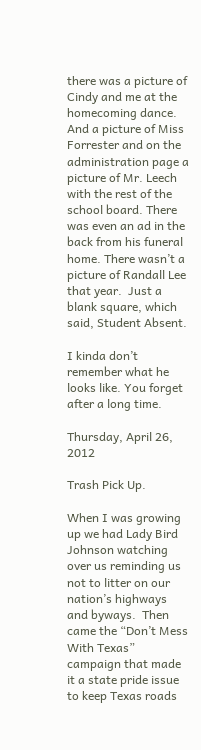there was a picture of Cindy and me at the homecoming dance.  And a picture of Miss Forrester and on the administration page a picture of Mr. Leech with the rest of the school board. There was even an ad in the back from his funeral home. There wasn’t a picture of Randall Lee that year.  Just a blank square, which said, Student Absent.

I kinda don’t remember what he looks like. You forget after a long time.

Thursday, April 26, 2012

Trash Pick Up.

When I was growing up we had Lady Bird Johnson watching over us reminding us not to litter on our nation’s highways and byways.  Then came the “Don’t Mess With Texas” campaign that made it a state pride issue to keep Texas roads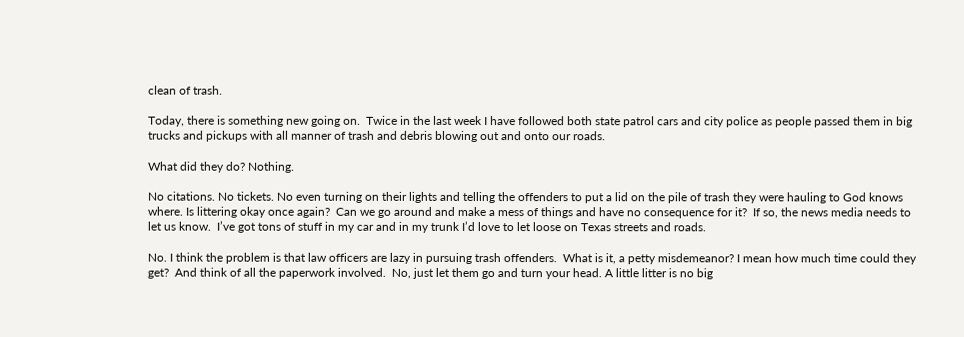clean of trash.

Today, there is something new going on.  Twice in the last week I have followed both state patrol cars and city police as people passed them in big trucks and pickups with all manner of trash and debris blowing out and onto our roads.

What did they do? Nothing.

No citations. No tickets. No even turning on their lights and telling the offenders to put a lid on the pile of trash they were hauling to God knows where. Is littering okay once again?  Can we go around and make a mess of things and have no consequence for it?  If so, the news media needs to let us know.  I’ve got tons of stuff in my car and in my trunk I’d love to let loose on Texas streets and roads.

No. I think the problem is that law officers are lazy in pursuing trash offenders.  What is it, a petty misdemeanor? I mean how much time could they get?  And think of all the paperwork involved.  No, just let them go and turn your head. A little litter is no big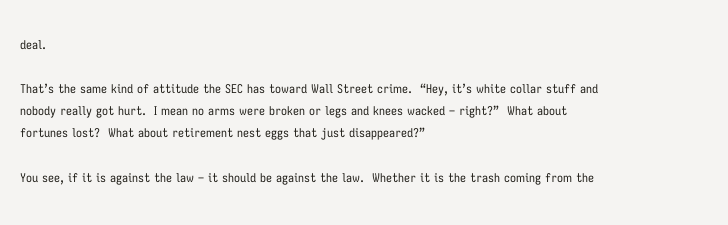deal.

That’s the same kind of attitude the SEC has toward Wall Street crime.  “Hey, it’s white collar stuff and nobody really got hurt.  I mean no arms were broken or legs and knees wacked – right?”  What about fortunes lost?  What about retirement nest eggs that just disappeared?”

You see, if it is against the law – it should be against the law.  Whether it is the trash coming from the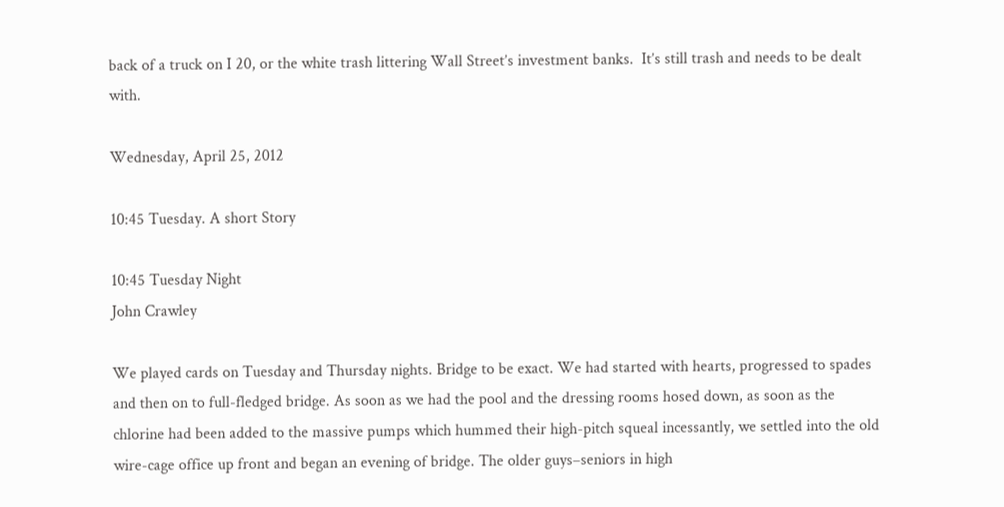back of a truck on I 20, or the white trash littering Wall Street’s investment banks.  It’s still trash and needs to be dealt with.

Wednesday, April 25, 2012

10:45 Tuesday. A short Story

10:45 Tuesday Night
John Crawley

We played cards on Tuesday and Thursday nights. Bridge to be exact. We had started with hearts, progressed to spades and then on to full-fledged bridge. As soon as we had the pool and the dressing rooms hosed down, as soon as the chlorine had been added to the massive pumps which hummed their high-pitch squeal incessantly, we settled into the old wire-cage office up front and began an evening of bridge. The older guys–seniors in high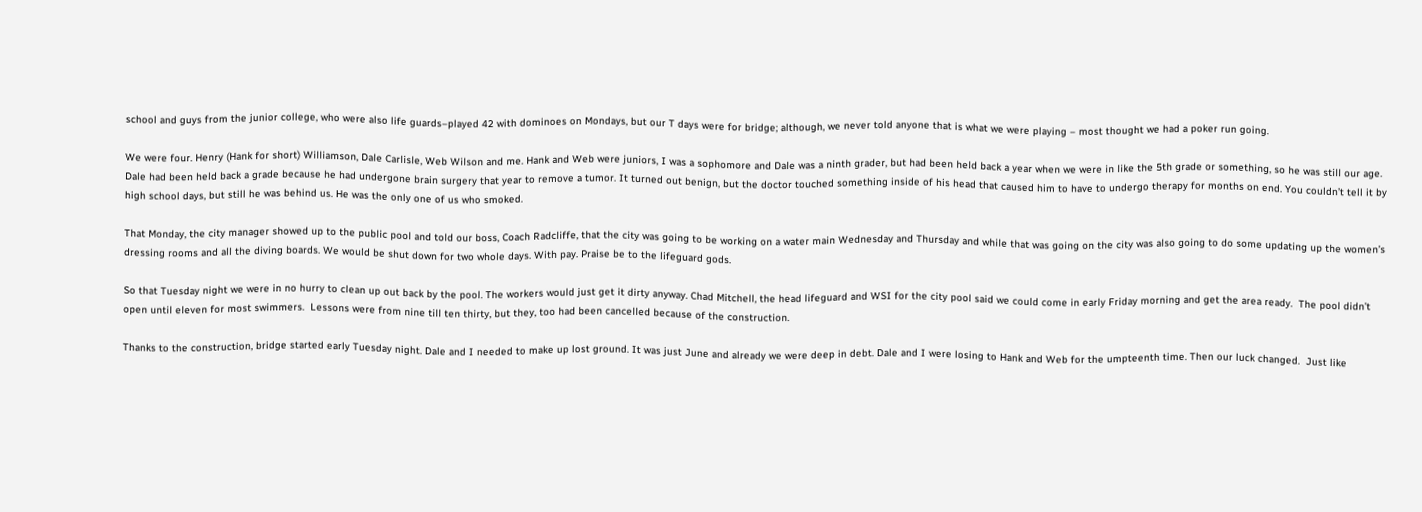school and guys from the junior college, who were also life guards–played 42 with dominoes on Mondays, but our T days were for bridge; although, we never told anyone that is what we were playing – most thought we had a poker run going.

We were four. Henry (Hank for short) Williamson, Dale Carlisle, Web Wilson and me. Hank and Web were juniors, I was a sophomore and Dale was a ninth grader, but had been held back a year when we were in like the 5th grade or something, so he was still our age. Dale had been held back a grade because he had undergone brain surgery that year to remove a tumor. It turned out benign, but the doctor touched something inside of his head that caused him to have to undergo therapy for months on end. You couldn’t tell it by high school days, but still he was behind us. He was the only one of us who smoked.

That Monday, the city manager showed up to the public pool and told our boss, Coach Radcliffe, that the city was going to be working on a water main Wednesday and Thursday and while that was going on the city was also going to do some updating up the women’s dressing rooms and all the diving boards. We would be shut down for two whole days. With pay. Praise be to the lifeguard gods.

So that Tuesday night we were in no hurry to clean up out back by the pool. The workers would just get it dirty anyway. Chad Mitchell, the head lifeguard and WSI for the city pool said we could come in early Friday morning and get the area ready.  The pool didn’t open until eleven for most swimmers.  Lessons were from nine till ten thirty, but they, too had been cancelled because of the construction.

Thanks to the construction, bridge started early Tuesday night. Dale and I needed to make up lost ground. It was just June and already we were deep in debt. Dale and I were losing to Hank and Web for the umpteenth time. Then our luck changed.  Just like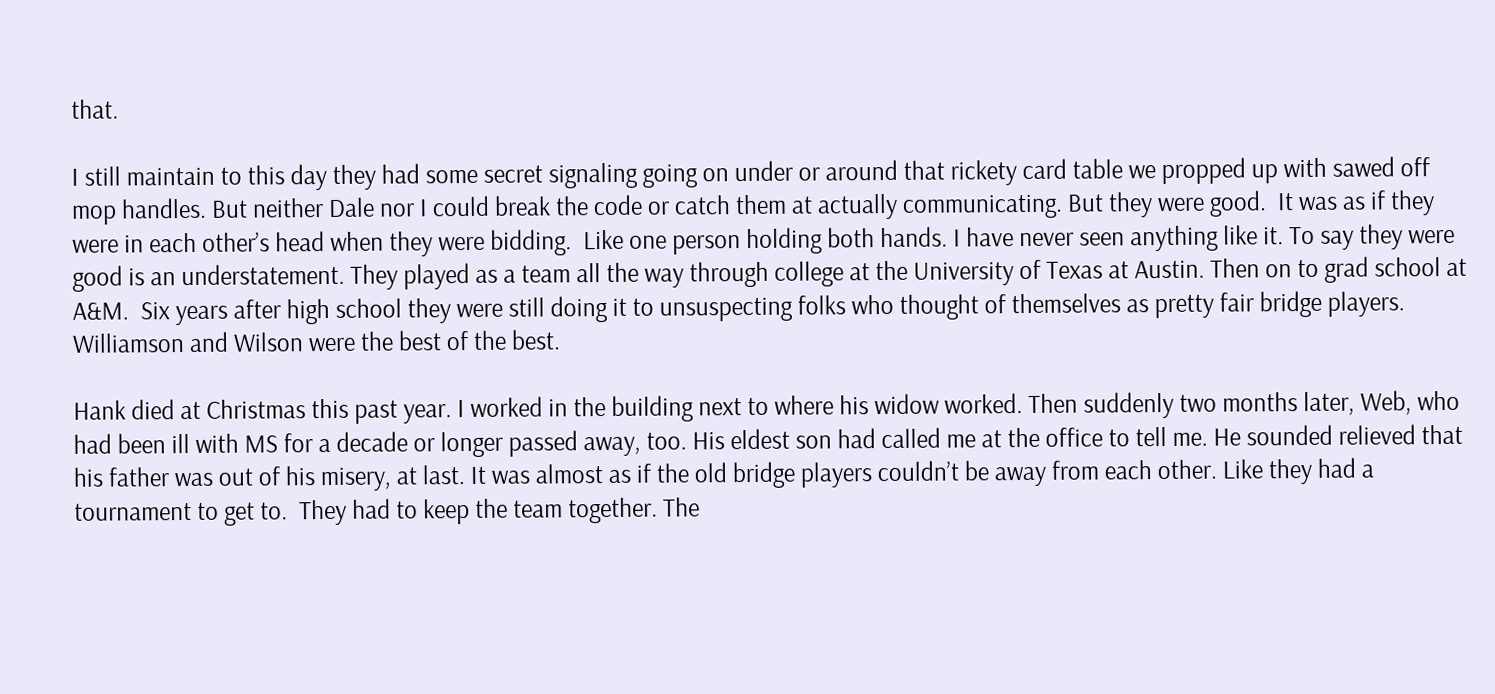that.

I still maintain to this day they had some secret signaling going on under or around that rickety card table we propped up with sawed off mop handles. But neither Dale nor I could break the code or catch them at actually communicating. But they were good.  It was as if they were in each other’s head when they were bidding.  Like one person holding both hands. I have never seen anything like it. To say they were good is an understatement. They played as a team all the way through college at the University of Texas at Austin. Then on to grad school at A&M.  Six years after high school they were still doing it to unsuspecting folks who thought of themselves as pretty fair bridge players. Williamson and Wilson were the best of the best.

Hank died at Christmas this past year. I worked in the building next to where his widow worked. Then suddenly two months later, Web, who had been ill with MS for a decade or longer passed away, too. His eldest son had called me at the office to tell me. He sounded relieved that his father was out of his misery, at last. It was almost as if the old bridge players couldn’t be away from each other. Like they had a tournament to get to.  They had to keep the team together. The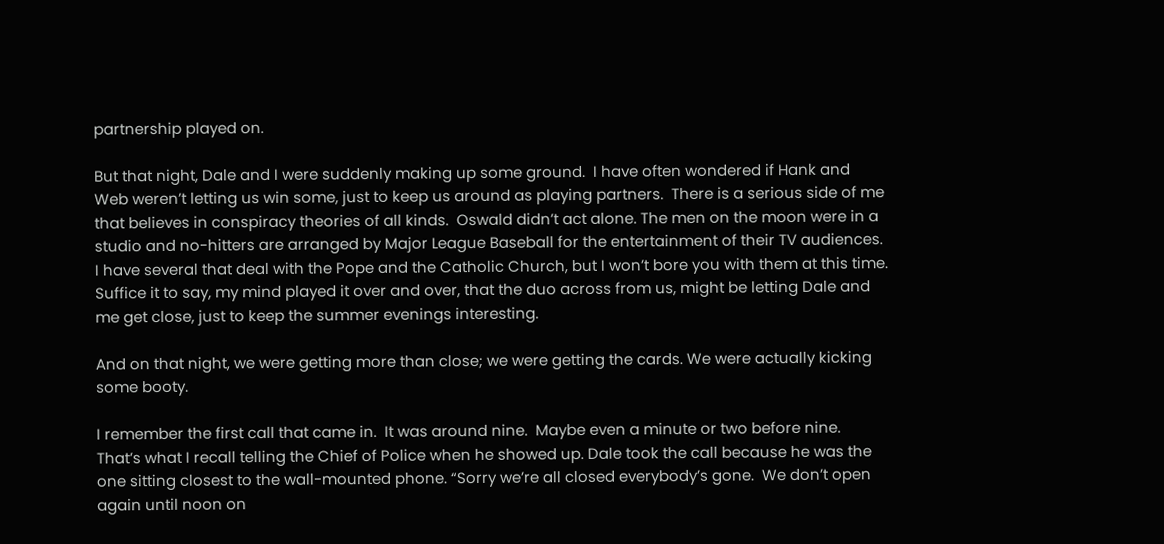partnership played on.

But that night, Dale and I were suddenly making up some ground.  I have often wondered if Hank and Web weren’t letting us win some, just to keep us around as playing partners.  There is a serious side of me that believes in conspiracy theories of all kinds.  Oswald didn’t act alone. The men on the moon were in a studio and no-hitters are arranged by Major League Baseball for the entertainment of their TV audiences. I have several that deal with the Pope and the Catholic Church, but I won’t bore you with them at this time. Suffice it to say, my mind played it over and over, that the duo across from us, might be letting Dale and me get close, just to keep the summer evenings interesting.

And on that night, we were getting more than close; we were getting the cards. We were actually kicking some booty.

I remember the first call that came in.  It was around nine.  Maybe even a minute or two before nine.  That’s what I recall telling the Chief of Police when he showed up. Dale took the call because he was the one sitting closest to the wall-mounted phone. “Sorry we’re all closed everybody’s gone.  We don’t open again until noon on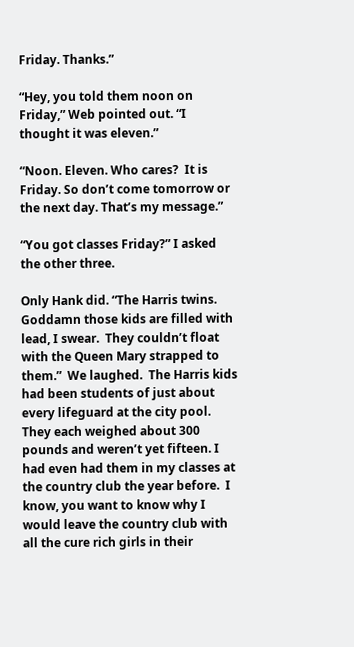Friday. Thanks.”

“Hey, you told them noon on Friday,” Web pointed out. “I thought it was eleven.”

“Noon. Eleven. Who cares?  It is Friday. So don’t come tomorrow or the next day. That’s my message.”

“You got classes Friday?” I asked the other three.

Only Hank did. “The Harris twins.  Goddamn those kids are filled with lead, I swear.  They couldn’t float with the Queen Mary strapped to them.”  We laughed.  The Harris kids had been students of just about every lifeguard at the city pool.  They each weighed about 300 pounds and weren’t yet fifteen. I had even had them in my classes at the country club the year before.  I know, you want to know why I would leave the country club with all the cure rich girls in their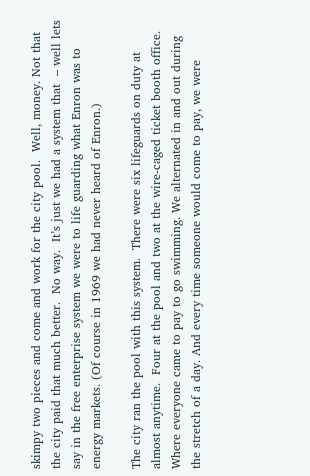skimpy two pieces and come and work for the city pool.  Well, money. Not that the city paid that much better.  No way.  It’s just we had a system that  – well lets say in the free enterprise system we were to life guarding what Enron was to energy markets. (Of course in 1969 we had never heard of Enron.)

The city ran the pool with this system.  There were six lifeguards on duty at almost anytime.  Four at the pool and two at the wire-caged ticket booth office. Where everyone came to pay to go swimming. We alternated in and out during the stretch of a day. And every time someone would come to pay, we were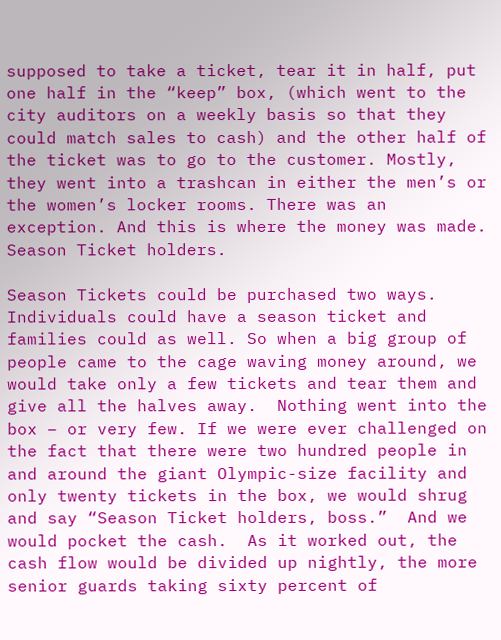supposed to take a ticket, tear it in half, put one half in the “keep” box, (which went to the city auditors on a weekly basis so that they could match sales to cash) and the other half of the ticket was to go to the customer. Mostly, they went into a trashcan in either the men’s or the women’s locker rooms. There was an exception. And this is where the money was made. Season Ticket holders.

Season Tickets could be purchased two ways.  Individuals could have a season ticket and families could as well. So when a big group of people came to the cage waving money around, we would take only a few tickets and tear them and give all the halves away.  Nothing went into the box – or very few. If we were ever challenged on the fact that there were two hundred people in and around the giant Olympic-size facility and only twenty tickets in the box, we would shrug and say “Season Ticket holders, boss.”  And we would pocket the cash.  As it worked out, the cash flow would be divided up nightly, the more senior guards taking sixty percent of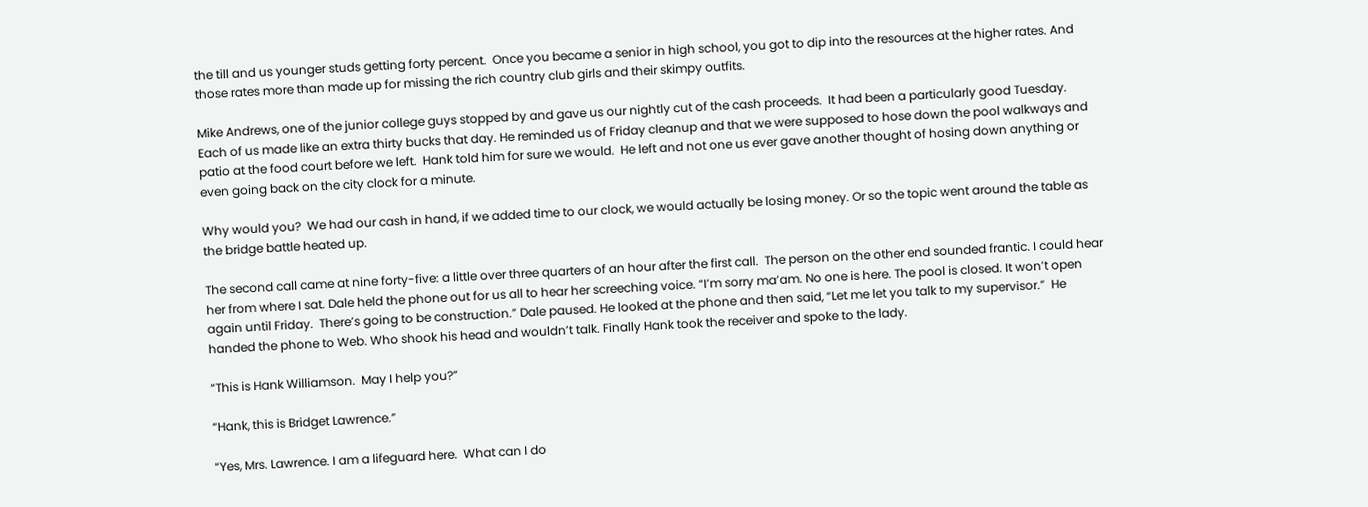the till and us younger studs getting forty percent.  Once you became a senior in high school, you got to dip into the resources at the higher rates. And those rates more than made up for missing the rich country club girls and their skimpy outfits.

Mike Andrews, one of the junior college guys stopped by and gave us our nightly cut of the cash proceeds.  It had been a particularly good Tuesday.  Each of us made like an extra thirty bucks that day. He reminded us of Friday cleanup and that we were supposed to hose down the pool walkways and patio at the food court before we left.  Hank told him for sure we would.  He left and not one us ever gave another thought of hosing down anything or even going back on the city clock for a minute.

Why would you?  We had our cash in hand, if we added time to our clock, we would actually be losing money. Or so the topic went around the table as the bridge battle heated up.

The second call came at nine forty-five: a little over three quarters of an hour after the first call.  The person on the other end sounded frantic. I could hear her from where I sat. Dale held the phone out for us all to hear her screeching voice. “I’m sorry ma’am. No one is here. The pool is closed. It won’t open again until Friday.  There’s going to be construction.” Dale paused. He looked at the phone and then said, “Let me let you talk to my supervisor.”  He handed the phone to Web. Who shook his head and wouldn’t talk. Finally Hank took the receiver and spoke to the lady.

“This is Hank Williamson.  May I help you?”

“Hank, this is Bridget Lawrence.”

“Yes, Mrs. Lawrence. I am a lifeguard here.  What can I do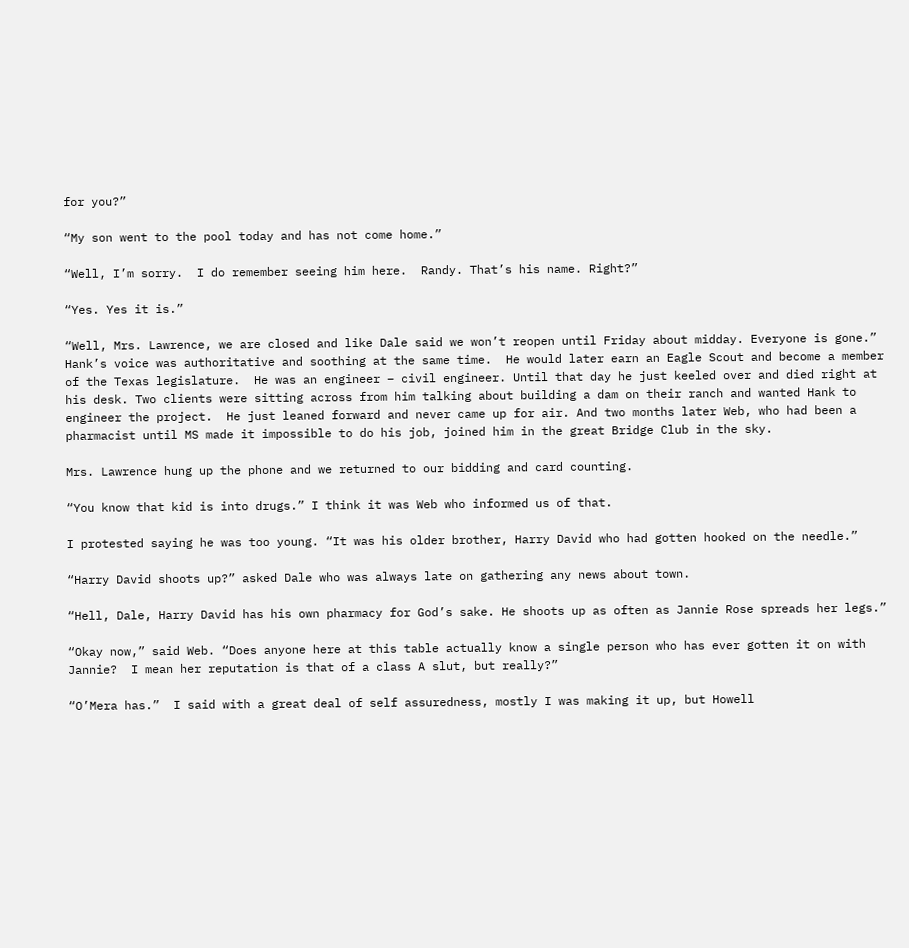for you?”

“My son went to the pool today and has not come home.”

“Well, I’m sorry.  I do remember seeing him here.  Randy. That’s his name. Right?”

“Yes. Yes it is.”

“Well, Mrs. Lawrence, we are closed and like Dale said we won’t reopen until Friday about midday. Everyone is gone.” Hank’s voice was authoritative and soothing at the same time.  He would later earn an Eagle Scout and become a member of the Texas legislature.  He was an engineer – civil engineer. Until that day he just keeled over and died right at his desk. Two clients were sitting across from him talking about building a dam on their ranch and wanted Hank to engineer the project.  He just leaned forward and never came up for air. And two months later Web, who had been a pharmacist until MS made it impossible to do his job, joined him in the great Bridge Club in the sky.

Mrs. Lawrence hung up the phone and we returned to our bidding and card counting.

“You know that kid is into drugs.” I think it was Web who informed us of that.

I protested saying he was too young. “It was his older brother, Harry David who had gotten hooked on the needle.”

“Harry David shoots up?” asked Dale who was always late on gathering any news about town.

“Hell, Dale, Harry David has his own pharmacy for God’s sake. He shoots up as often as Jannie Rose spreads her legs.”

“Okay now,” said Web. “Does anyone here at this table actually know a single person who has ever gotten it on with Jannie?  I mean her reputation is that of a class A slut, but really?”

“O’Mera has.”  I said with a great deal of self assuredness, mostly I was making it up, but Howell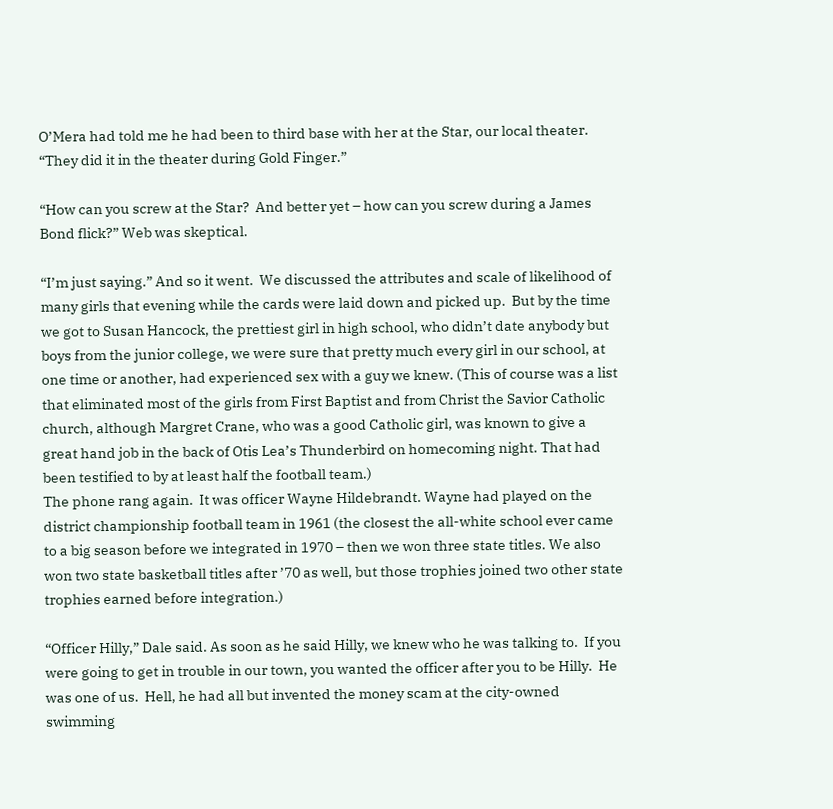O’Mera had told me he had been to third base with her at the Star, our local theater.  “They did it in the theater during Gold Finger.”

“How can you screw at the Star?  And better yet – how can you screw during a James Bond flick?” Web was skeptical.

“I’m just saying.” And so it went.  We discussed the attributes and scale of likelihood of many girls that evening while the cards were laid down and picked up.  But by the time we got to Susan Hancock, the prettiest girl in high school, who didn’t date anybody but boys from the junior college, we were sure that pretty much every girl in our school, at one time or another, had experienced sex with a guy we knew. (This of course was a list that eliminated most of the girls from First Baptist and from Christ the Savior Catholic church, although Margret Crane, who was a good Catholic girl, was known to give a great hand job in the back of Otis Lea’s Thunderbird on homecoming night. That had been testified to by at least half the football team.)
The phone rang again.  It was officer Wayne Hildebrandt. Wayne had played on the district championship football team in 1961 (the closest the all-white school ever came to a big season before we integrated in 1970 – then we won three state titles. We also won two state basketball titles after ’70 as well, but those trophies joined two other state trophies earned before integration.)

“Officer Hilly,” Dale said. As soon as he said Hilly, we knew who he was talking to.  If you were going to get in trouble in our town, you wanted the officer after you to be Hilly.  He was one of us.  Hell, he had all but invented the money scam at the city-owned swimming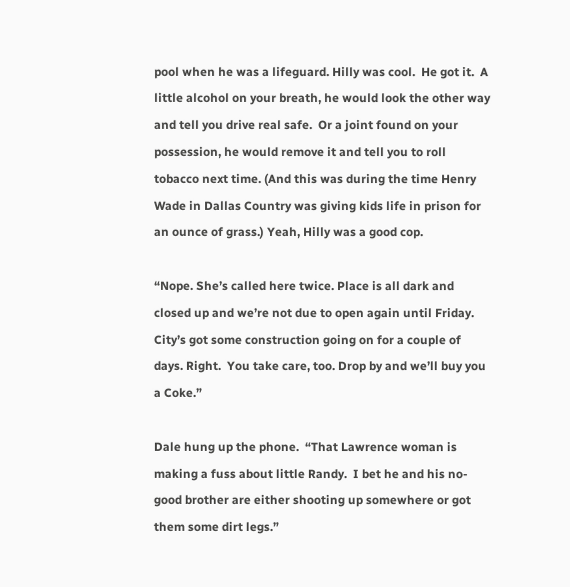pool when he was a lifeguard. Hilly was cool.  He got it.  A little alcohol on your breath, he would look the other way and tell you drive real safe.  Or a joint found on your possession, he would remove it and tell you to roll tobacco next time. (And this was during the time Henry Wade in Dallas Country was giving kids life in prison for an ounce of grass.) Yeah, Hilly was a good cop.

“Nope. She’s called here twice. Place is all dark and closed up and we’re not due to open again until Friday.  City’s got some construction going on for a couple of days. Right.  You take care, too. Drop by and we’ll buy you a Coke.”

Dale hung up the phone.  “That Lawrence woman is making a fuss about little Randy.  I bet he and his no-good brother are either shooting up somewhere or got them some dirt legs.”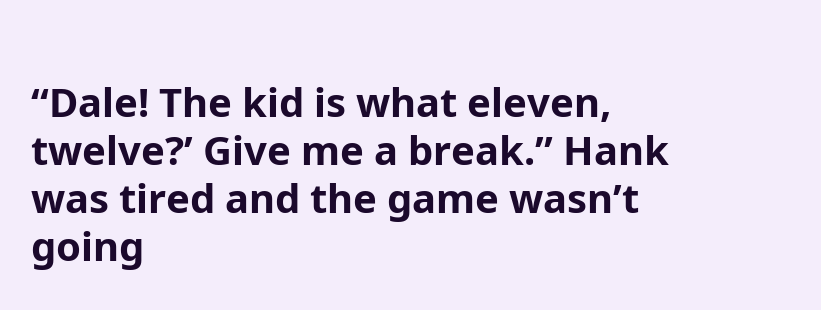“Dale! The kid is what eleven, twelve?’ Give me a break.” Hank was tired and the game wasn’t going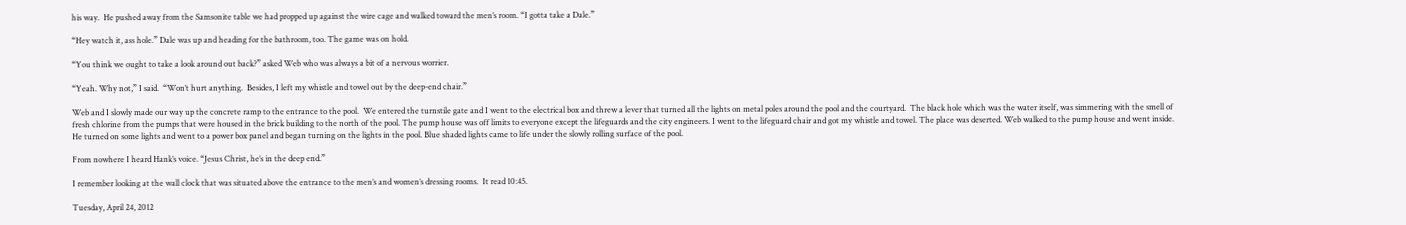his way.  He pushed away from the Samsonite table we had propped up against the wire cage and walked toward the men’s room. “I gotta take a Dale.”

“Hey watch it, ass hole.” Dale was up and heading for the bathroom, too. The game was on hold.

“You think we ought to take a look around out back?” asked Web who was always a bit of a nervous worrier.

“Yeah. Why not,” I said.  “Won’t hurt anything.  Besides, I left my whistle and towel out by the deep-end chair.”

Web and I slowly made our way up the concrete ramp to the entrance to the pool.  We entered the turnstile gate and I went to the electrical box and threw a lever that turned all the lights on metal poles around the pool and the courtyard.  The black hole which was the water itself, was simmering with the smell of fresh chlorine from the pumps that were housed in the brick building to the north of the pool. The pump house was off limits to everyone except the lifeguards and the city engineers. I went to the lifeguard chair and got my whistle and towel. The place was deserted. Web walked to the pump house and went inside. He turned on some lights and went to a power box panel and began turning on the lights in the pool. Blue shaded lights came to life under the slowly rolling surface of the pool.

From nowhere I heard Hank’s voice. “Jesus Christ, he’s in the deep end.”

I remember looking at the wall clock that was situated above the entrance to the men’s and women’s dressing rooms.  It read 10:45.

Tuesday, April 24, 2012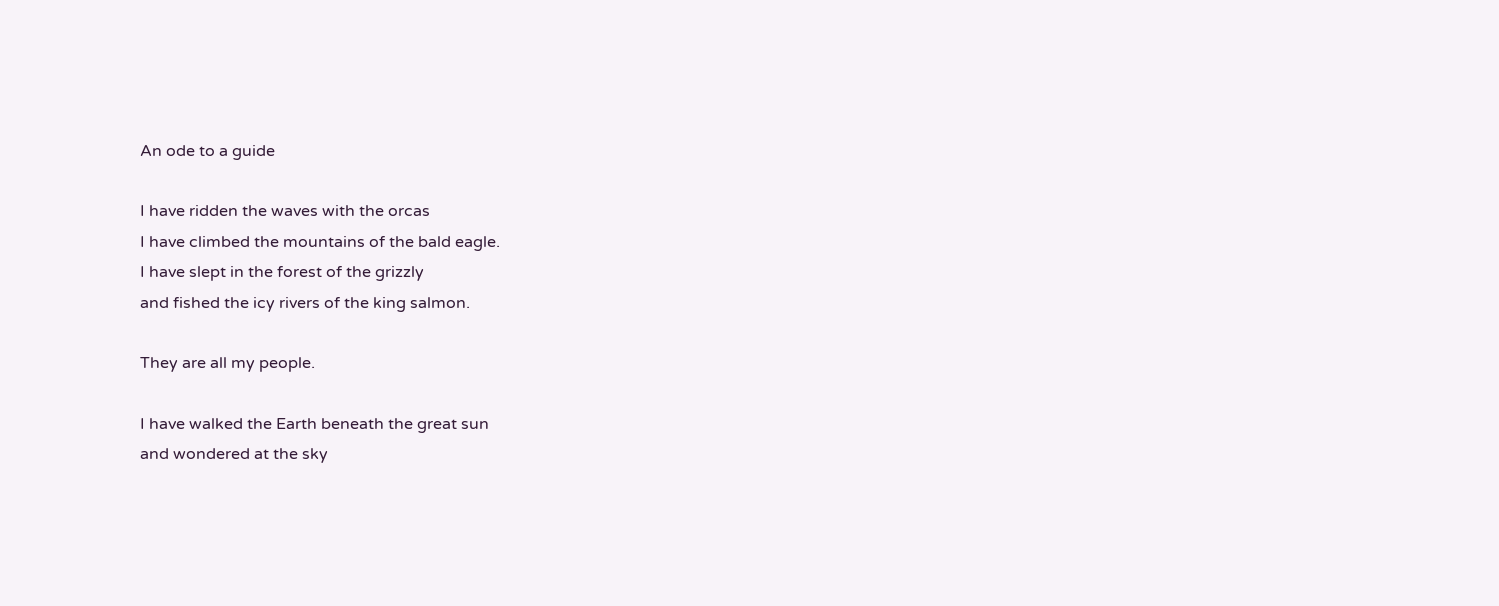An ode to a guide

I have ridden the waves with the orcas
I have climbed the mountains of the bald eagle.
I have slept in the forest of the grizzly
and fished the icy rivers of the king salmon.

They are all my people.

I have walked the Earth beneath the great sun
and wondered at the sky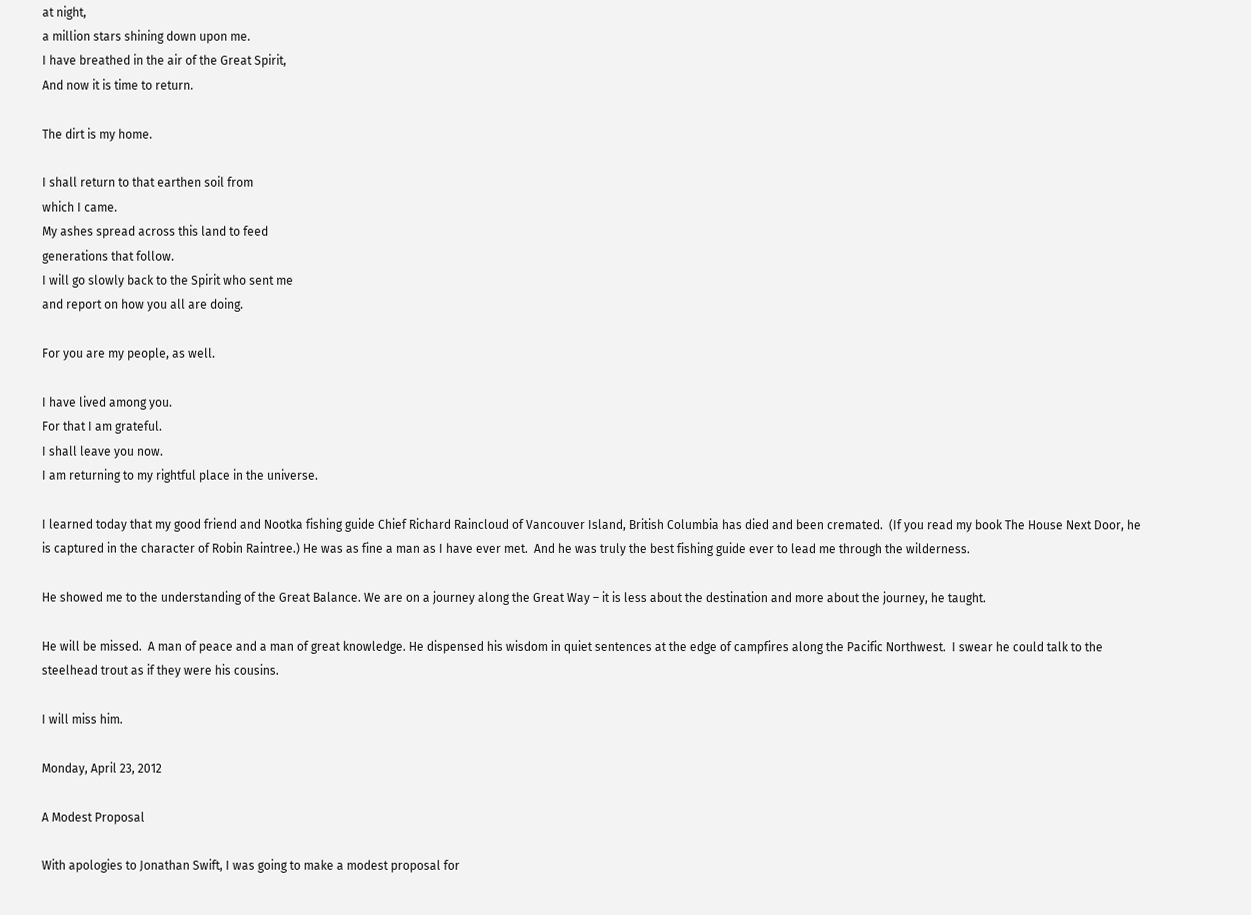at night,
a million stars shining down upon me.
I have breathed in the air of the Great Spirit,
And now it is time to return.

The dirt is my home.

I shall return to that earthen soil from
which I came.
My ashes spread across this land to feed
generations that follow.
I will go slowly back to the Spirit who sent me
and report on how you all are doing.

For you are my people, as well.

I have lived among you.
For that I am grateful.
I shall leave you now.
I am returning to my rightful place in the universe.

I learned today that my good friend and Nootka fishing guide Chief Richard Raincloud of Vancouver Island, British Columbia has died and been cremated.  (If you read my book The House Next Door, he is captured in the character of Robin Raintree.) He was as fine a man as I have ever met.  And he was truly the best fishing guide ever to lead me through the wilderness.

He showed me to the understanding of the Great Balance. We are on a journey along the Great Way – it is less about the destination and more about the journey, he taught.

He will be missed.  A man of peace and a man of great knowledge. He dispensed his wisdom in quiet sentences at the edge of campfires along the Pacific Northwest.  I swear he could talk to the steelhead trout as if they were his cousins.

I will miss him.

Monday, April 23, 2012

A Modest Proposal

With apologies to Jonathan Swift, I was going to make a modest proposal for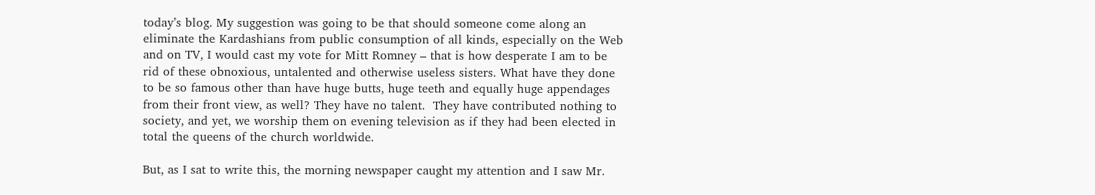today’s blog. My suggestion was going to be that should someone come along an eliminate the Kardashians from public consumption of all kinds, especially on the Web and on TV, I would cast my vote for Mitt Romney – that is how desperate I am to be rid of these obnoxious, untalented and otherwise useless sisters. What have they done to be so famous other than have huge butts, huge teeth and equally huge appendages from their front view, as well? They have no talent.  They have contributed nothing to society, and yet, we worship them on evening television as if they had been elected in total the queens of the church worldwide.

But, as I sat to write this, the morning newspaper caught my attention and I saw Mr.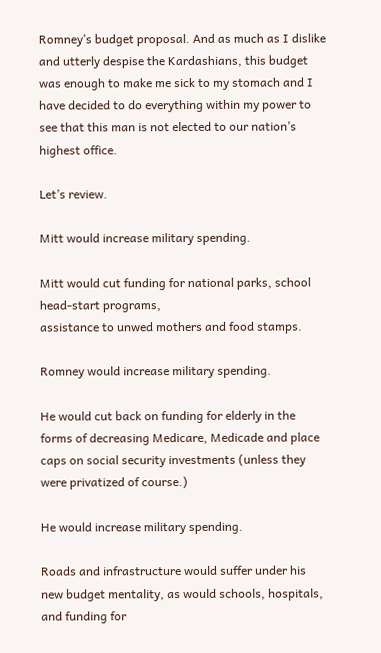Romney’s budget proposal. And as much as I dislike and utterly despise the Kardashians, this budget was enough to make me sick to my stomach and I have decided to do everything within my power to see that this man is not elected to our nation’s highest office.

Let’s review.

Mitt would increase military spending.

Mitt would cut funding for national parks, school head-start programs,
assistance to unwed mothers and food stamps.

Romney would increase military spending.

He would cut back on funding for elderly in the forms of decreasing Medicare, Medicade and place caps on social security investments (unless they were privatized of course.)

He would increase military spending.

Roads and infrastructure would suffer under his new budget mentality, as would schools, hospitals, and funding for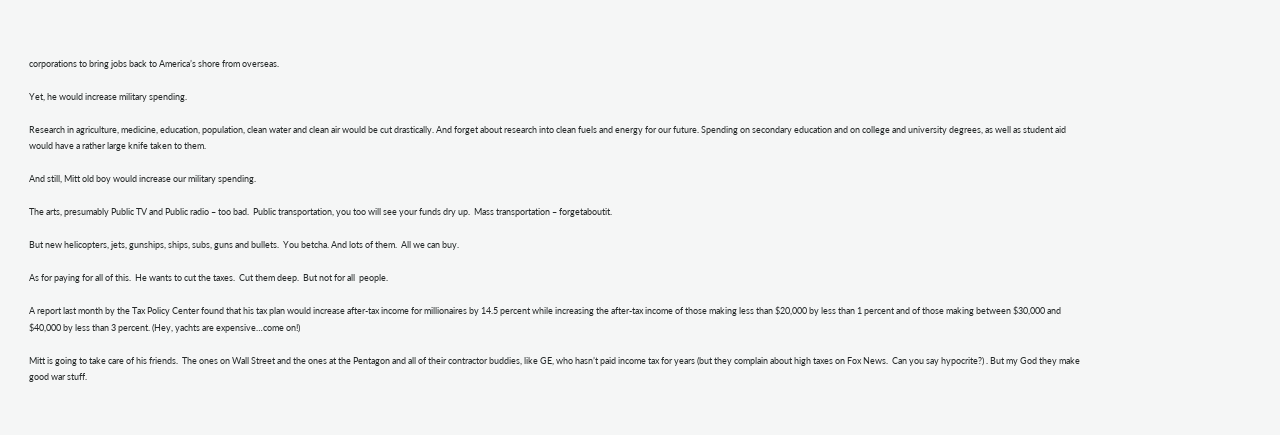corporations to bring jobs back to America’s shore from overseas.

Yet, he would increase military spending.

Research in agriculture, medicine, education, population, clean water and clean air would be cut drastically. And forget about research into clean fuels and energy for our future. Spending on secondary education and on college and university degrees, as well as student aid would have a rather large knife taken to them.

And still, Mitt old boy would increase our military spending.

The arts, presumably Public TV and Public radio – too bad.  Public transportation, you too will see your funds dry up.  Mass transportation – forgetaboutit.

But new helicopters, jets, gunships, ships, subs, guns and bullets.  You betcha. And lots of them.  All we can buy.

As for paying for all of this.  He wants to cut the taxes.  Cut them deep.  But not for all  people.

A report last month by the Tax Policy Center found that his tax plan would increase after-tax income for millionaires by 14.5 percent while increasing the after-tax income of those making less than $20,000 by less than 1 percent and of those making between $30,000 and $40,000 by less than 3 percent. (Hey, yachts are expensive…come on!)

Mitt is going to take care of his friends.  The ones on Wall Street and the ones at the Pentagon and all of their contractor buddies, like GE, who hasn’t paid income tax for years (but they complain about high taxes on Fox News.  Can you say hypocrite?) . But my God they make good war stuff.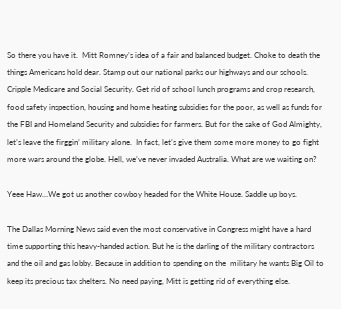So there you have it.  Mitt Romney’s idea of a fair and balanced budget. Choke to death the things Americans hold dear. Stamp out our national parks our highways and our schools.  Cripple Medicare and Social Security. Get rid of school lunch programs and crop research, food safety inspection, housing and home heating subsidies for the poor, as well as funds for the FBI and Homeland Security and subsidies for farmers. But for the sake of God Almighty, let’s leave the firggin’ military alone.  In fact, let’s give them some more money to go fight more wars around the globe. Hell, we’ve never invaded Australia. What are we waiting on?

Yeee Haw…We got us another cowboy headed for the White House. Saddle up boys.

The Dallas Morning News said even the most conservative in Congress might have a hard time supporting this heavy-handed action. But he is the darling of the military contractors and the oil and gas lobby. Because in addition to spending on the  military he wants Big Oil to keep its precious tax shelters. No need paying, Mitt is getting rid of everything else.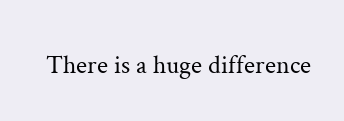There is a huge difference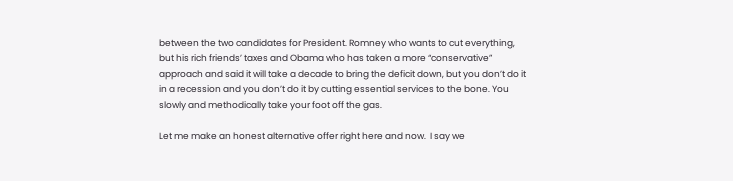between the two candidates for President. Romney who wants to cut everything, but his rich friends’ taxes and Obama who has taken a more “conservative” approach and said it will take a decade to bring the deficit down, but you don’t do it in a recession and you don’t do it by cutting essential services to the bone. You slowly and methodically take your foot off the gas.

Let me make an honest alternative offer right here and now.  I say we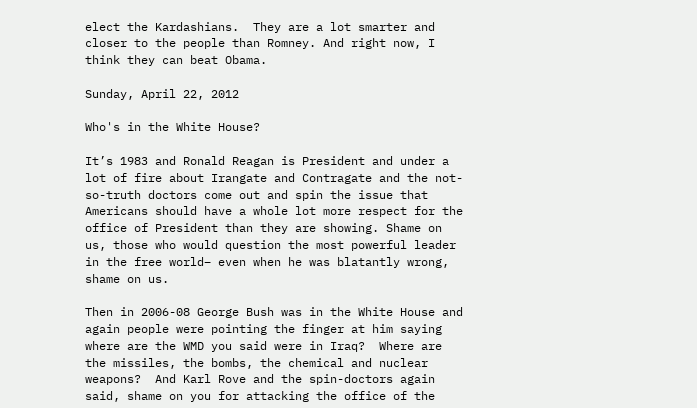elect the Kardashians.  They are a lot smarter and closer to the people than Romney. And right now, I think they can beat Obama.

Sunday, April 22, 2012

Who's in the White House?

It’s 1983 and Ronald Reagan is President and under a lot of fire about Irangate and Contragate and the not-so-truth doctors come out and spin the issue that Americans should have a whole lot more respect for the office of President than they are showing. Shame on us, those who would question the most powerful leader in the free world– even when he was blatantly wrong, shame on us.

Then in 2006-08 George Bush was in the White House and again people were pointing the finger at him saying where are the WMD you said were in Iraq?  Where are the missiles, the bombs, the chemical and nuclear weapons?  And Karl Rove and the spin-doctors again said, shame on you for attacking the office of the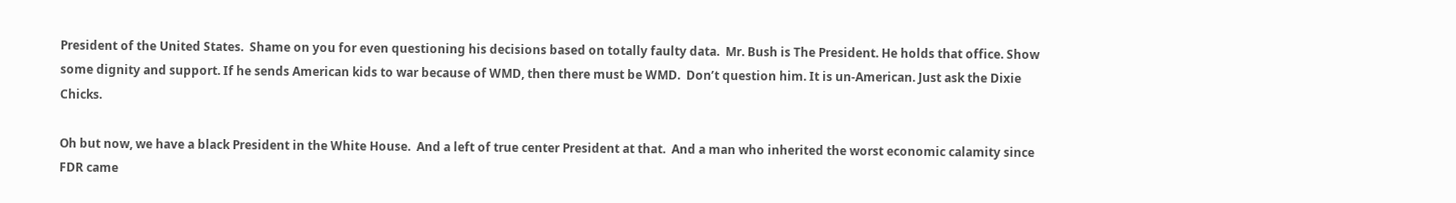President of the United States.  Shame on you for even questioning his decisions based on totally faulty data.  Mr. Bush is The President. He holds that office. Show some dignity and support. If he sends American kids to war because of WMD, then there must be WMD.  Don’t question him. It is un-American. Just ask the Dixie Chicks.

Oh but now, we have a black President in the White House.  And a left of true center President at that.  And a man who inherited the worst economic calamity since FDR came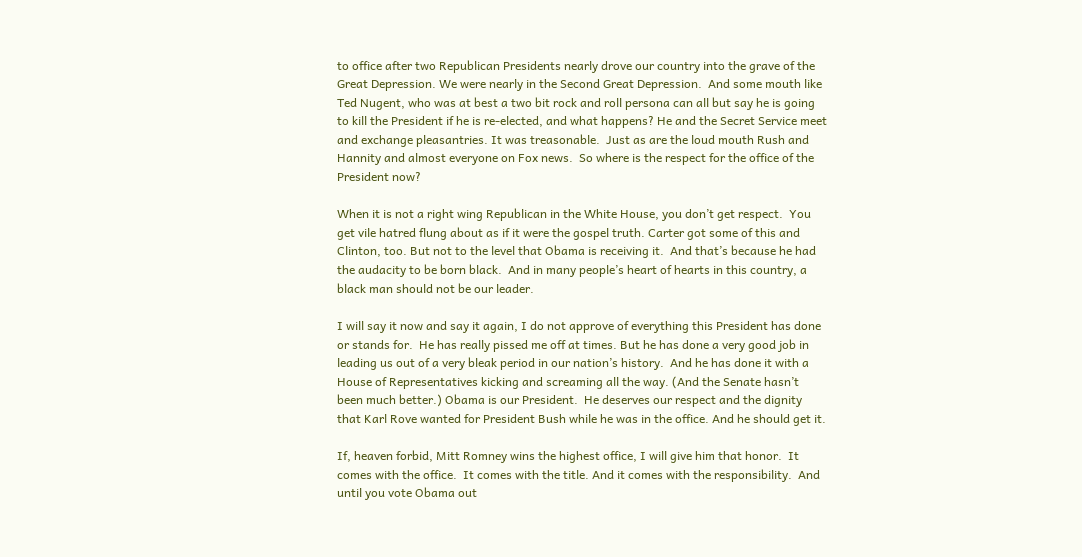to office after two Republican Presidents nearly drove our country into the grave of the Great Depression. We were nearly in the Second Great Depression.  And some mouth like Ted Nugent, who was at best a two bit rock and roll persona can all but say he is going to kill the President if he is re-elected, and what happens? He and the Secret Service meet and exchange pleasantries. It was treasonable.  Just as are the loud mouth Rush and Hannity and almost everyone on Fox news.  So where is the respect for the office of the President now?

When it is not a right wing Republican in the White House, you don’t get respect.  You get vile hatred flung about as if it were the gospel truth. Carter got some of this and Clinton, too. But not to the level that Obama is receiving it.  And that’s because he had the audacity to be born black.  And in many people’s heart of hearts in this country, a black man should not be our leader.

I will say it now and say it again, I do not approve of everything this President has done or stands for.  He has really pissed me off at times. But he has done a very good job in leading us out of a very bleak period in our nation’s history.  And he has done it with a House of Representatives kicking and screaming all the way. (And the Senate hasn’t been much better.) Obama is our President.  He deserves our respect and the dignity that Karl Rove wanted for President Bush while he was in the office. And he should get it.

If, heaven forbid, Mitt Romney wins the highest office, I will give him that honor.  It comes with the office.  It comes with the title. And it comes with the responsibility.  And until you vote Obama out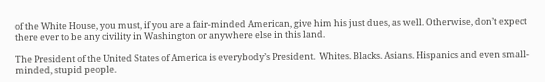of the White House, you must, if you are a fair-minded American, give him his just dues, as well. Otherwise, don’t expect there ever to be any civility in Washington or anywhere else in this land.

The President of the United States of America is everybody’s President.  Whites. Blacks. Asians. Hispanics and even small-minded, stupid people.